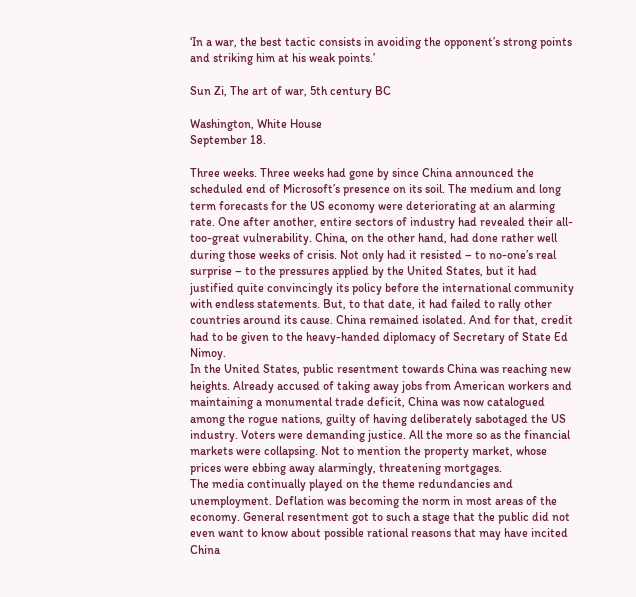‘In a war, the best tactic consists in avoiding the opponent’s strong points and striking him at his weak points.’

Sun Zi, The art of war, 5th century BC

Washington, White House
September 18.

Three weeks. Three weeks had gone by since China announced the scheduled end of Microsoft’s presence on its soil. The medium and long term forecasts for the US economy were deteriorating at an alarming rate. One after another, entire sectors of industry had revealed their all-too-great vulnerability. China, on the other hand, had done rather well during those weeks of crisis. Not only had it resisted – to no-one’s real surprise – to the pressures applied by the United States, but it had justified quite convincingly its policy before the international community with endless statements. But, to that date, it had failed to rally other countries around its cause. China remained isolated. And for that, credit had to be given to the heavy-handed diplomacy of Secretary of State Ed Nimoy.
In the United States, public resentment towards China was reaching new heights. Already accused of taking away jobs from American workers and maintaining a monumental trade deficit, China was now catalogued among the rogue nations, guilty of having deliberately sabotaged the US industry. Voters were demanding justice. All the more so as the financial markets were collapsing. Not to mention the property market, whose prices were ebbing away alarmingly, threatening mortgages.
The media continually played on the theme redundancies and unemployment. Deflation was becoming the norm in most areas of the economy. General resentment got to such a stage that the public did not even want to know about possible rational reasons that may have incited China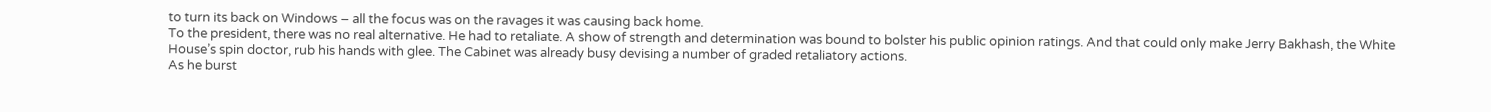to turn its back on Windows – all the focus was on the ravages it was causing back home.
To the president, there was no real alternative. He had to retaliate. A show of strength and determination was bound to bolster his public opinion ratings. And that could only make Jerry Bakhash, the White House’s spin doctor, rub his hands with glee. The Cabinet was already busy devising a number of graded retaliatory actions.
As he burst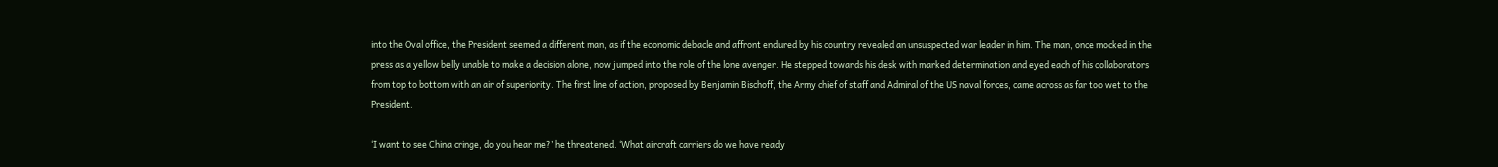into the Oval office, the President seemed a different man, as if the economic debacle and affront endured by his country revealed an unsuspected war leader in him. The man, once mocked in the press as a yellow belly unable to make a decision alone, now jumped into the role of the lone avenger. He stepped towards his desk with marked determination and eyed each of his collaborators from top to bottom with an air of superiority. The first line of action, proposed by Benjamin Bischoff, the Army chief of staff and Admiral of the US naval forces, came across as far too wet to the President.

‘I want to see China cringe, do you hear me?’ he threatened. ‘What aircraft carriers do we have ready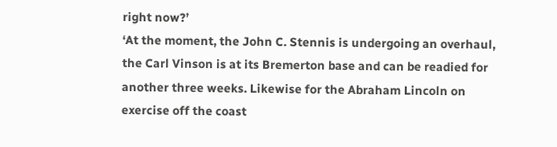right now?’
‘At the moment, the John C. Stennis is undergoing an overhaul, the Carl Vinson is at its Bremerton base and can be readied for another three weeks. Likewise for the Abraham Lincoln on exercise off the coast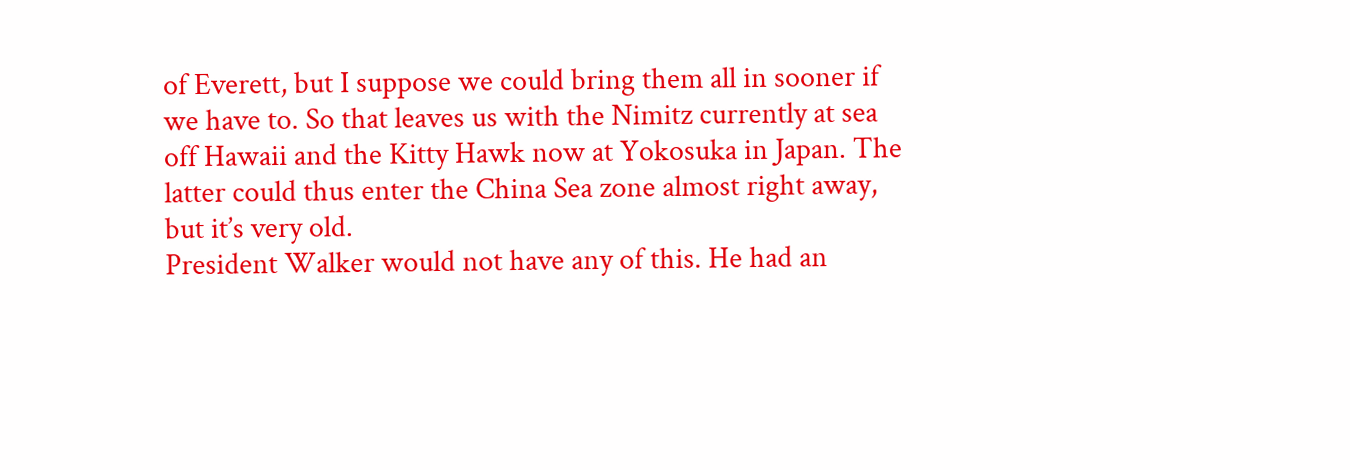of Everett, but I suppose we could bring them all in sooner if we have to. So that leaves us with the Nimitz currently at sea off Hawaii and the Kitty Hawk now at Yokosuka in Japan. The latter could thus enter the China Sea zone almost right away, but it’s very old.
President Walker would not have any of this. He had an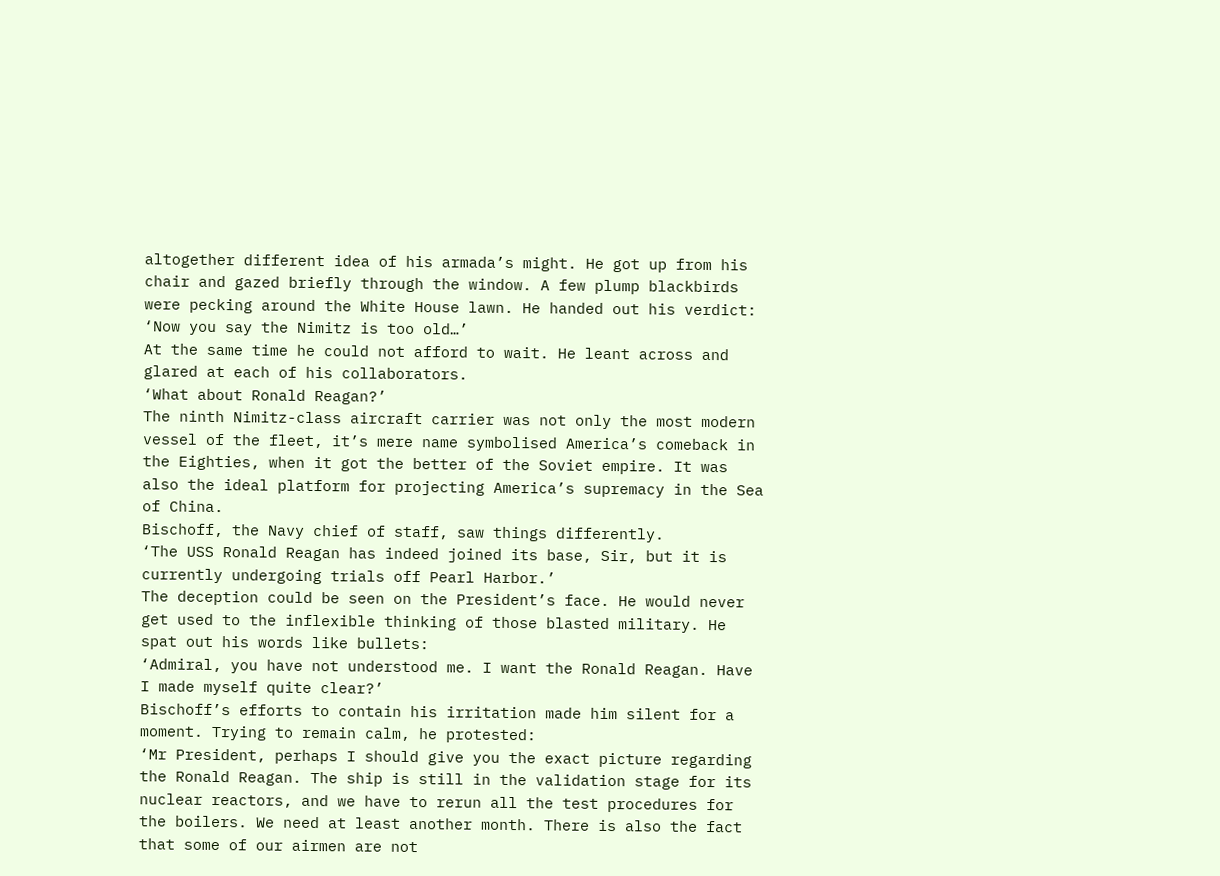altogether different idea of his armada’s might. He got up from his chair and gazed briefly through the window. A few plump blackbirds were pecking around the White House lawn. He handed out his verdict:
‘Now you say the Nimitz is too old…’
At the same time he could not afford to wait. He leant across and glared at each of his collaborators.
‘What about Ronald Reagan?’
The ninth Nimitz-class aircraft carrier was not only the most modern vessel of the fleet, it’s mere name symbolised America’s comeback in the Eighties, when it got the better of the Soviet empire. It was also the ideal platform for projecting America’s supremacy in the Sea of China.
Bischoff, the Navy chief of staff, saw things differently.
‘The USS Ronald Reagan has indeed joined its base, Sir, but it is currently undergoing trials off Pearl Harbor.’
The deception could be seen on the President’s face. He would never get used to the inflexible thinking of those blasted military. He spat out his words like bullets:
‘Admiral, you have not understood me. I want the Ronald Reagan. Have I made myself quite clear?’
Bischoff’s efforts to contain his irritation made him silent for a moment. Trying to remain calm, he protested:
‘Mr President, perhaps I should give you the exact picture regarding the Ronald Reagan. The ship is still in the validation stage for its nuclear reactors, and we have to rerun all the test procedures for the boilers. We need at least another month. There is also the fact that some of our airmen are not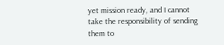yet mission ready, and I cannot take the responsibility of sending them to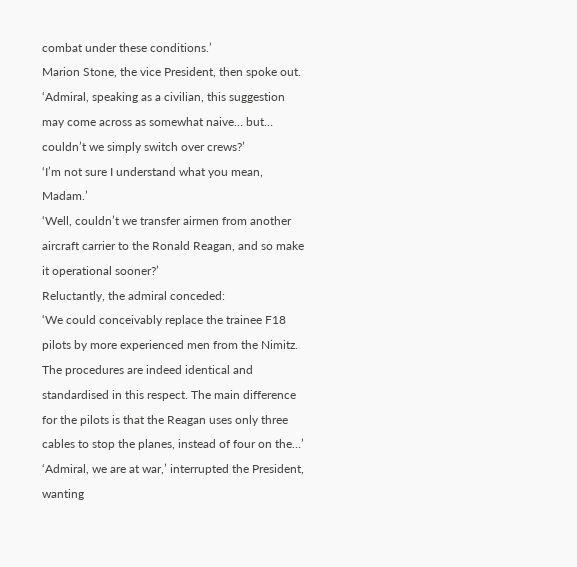combat under these conditions.’
Marion Stone, the vice President, then spoke out.
‘Admiral, speaking as a civilian, this suggestion may come across as somewhat naive… but… couldn’t we simply switch over crews?’
‘I’m not sure I understand what you mean, Madam.’
‘Well, couldn’t we transfer airmen from another aircraft carrier to the Ronald Reagan, and so make it operational sooner?’
Reluctantly, the admiral conceded:
‘We could conceivably replace the trainee F18 pilots by more experienced men from the Nimitz. The procedures are indeed identical and standardised in this respect. The main difference for the pilots is that the Reagan uses only three cables to stop the planes, instead of four on the…’
‘Admiral, we are at war,’ interrupted the President, wanting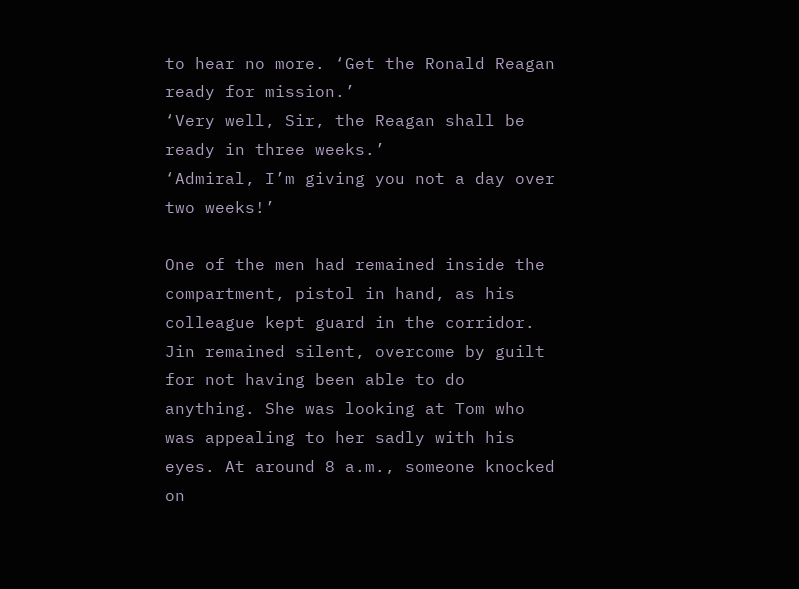to hear no more. ‘Get the Ronald Reagan ready for mission.’
‘Very well, Sir, the Reagan shall be ready in three weeks.’
‘Admiral, I’m giving you not a day over two weeks!’

One of the men had remained inside the compartment, pistol in hand, as his colleague kept guard in the corridor. Jin remained silent, overcome by guilt for not having been able to do anything. She was looking at Tom who was appealing to her sadly with his eyes. At around 8 a.m., someone knocked on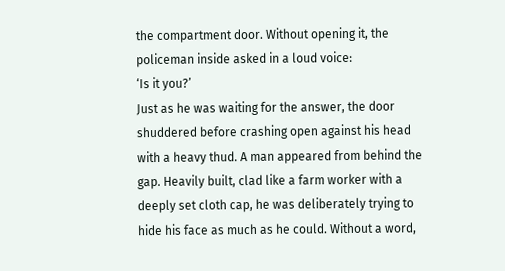the compartment door. Without opening it, the policeman inside asked in a loud voice:
‘Is it you?’
Just as he was waiting for the answer, the door shuddered before crashing open against his head with a heavy thud. A man appeared from behind the gap. Heavily built, clad like a farm worker with a deeply set cloth cap, he was deliberately trying to hide his face as much as he could. Without a word,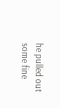he pulled out some fine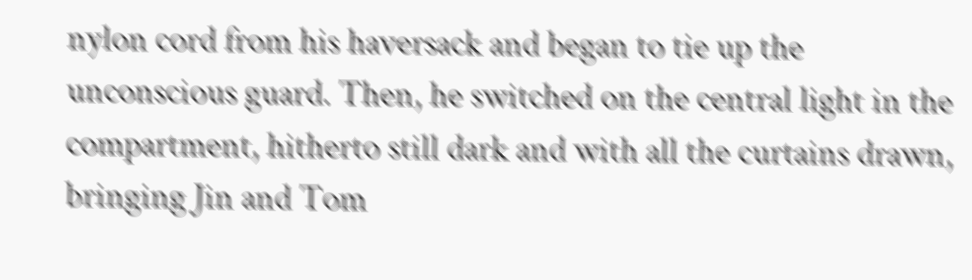nylon cord from his haversack and began to tie up the unconscious guard. Then, he switched on the central light in the compartment, hitherto still dark and with all the curtains drawn, bringing Jin and Tom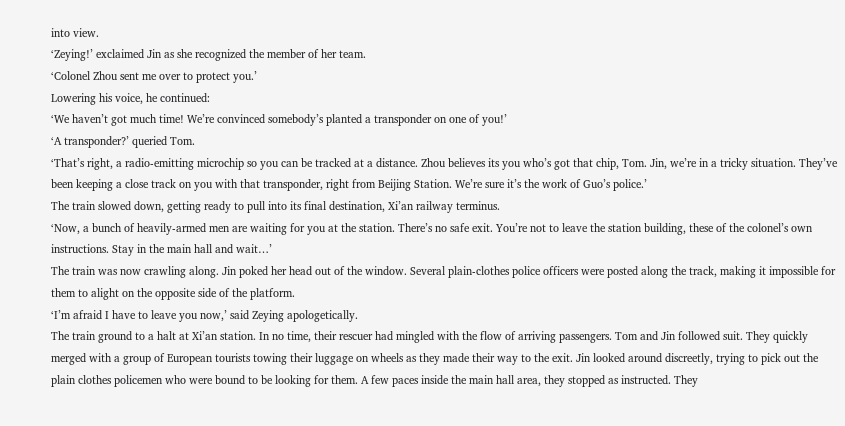into view.
‘Zeying!’ exclaimed Jin as she recognized the member of her team.
‘Colonel Zhou sent me over to protect you.’
Lowering his voice, he continued:
‘We haven’t got much time! We’re convinced somebody’s planted a transponder on one of you!’
‘A transponder?’ queried Tom.
‘That’s right, a radio-emitting microchip so you can be tracked at a distance. Zhou believes its you who’s got that chip, Tom. Jin, we’re in a tricky situation. They’ve been keeping a close track on you with that transponder, right from Beijing Station. We’re sure it’s the work of Guo’s police.’
The train slowed down, getting ready to pull into its final destination, Xi’an railway terminus.
‘Now, a bunch of heavily-armed men are waiting for you at the station. There’s no safe exit. You’re not to leave the station building, these of the colonel’s own instructions. Stay in the main hall and wait…’
The train was now crawling along. Jin poked her head out of the window. Several plain-clothes police officers were posted along the track, making it impossible for them to alight on the opposite side of the platform.
‘I’m afraid I have to leave you now,’ said Zeying apologetically.
The train ground to a halt at Xi’an station. In no time, their rescuer had mingled with the flow of arriving passengers. Tom and Jin followed suit. They quickly merged with a group of European tourists towing their luggage on wheels as they made their way to the exit. Jin looked around discreetly, trying to pick out the plain clothes policemen who were bound to be looking for them. A few paces inside the main hall area, they stopped as instructed. They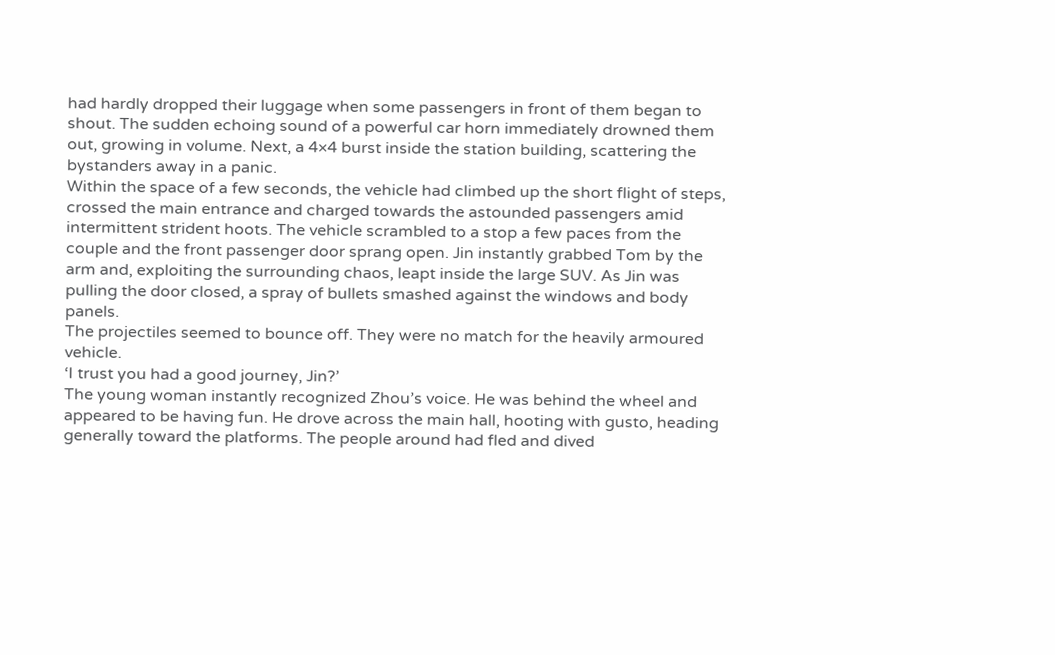had hardly dropped their luggage when some passengers in front of them began to shout. The sudden echoing sound of a powerful car horn immediately drowned them out, growing in volume. Next, a 4×4 burst inside the station building, scattering the bystanders away in a panic.
Within the space of a few seconds, the vehicle had climbed up the short flight of steps, crossed the main entrance and charged towards the astounded passengers amid intermittent strident hoots. The vehicle scrambled to a stop a few paces from the couple and the front passenger door sprang open. Jin instantly grabbed Tom by the arm and, exploiting the surrounding chaos, leapt inside the large SUV. As Jin was pulling the door closed, a spray of bullets smashed against the windows and body panels.
The projectiles seemed to bounce off. They were no match for the heavily armoured vehicle.
‘I trust you had a good journey, Jin?’
The young woman instantly recognized Zhou’s voice. He was behind the wheel and appeared to be having fun. He drove across the main hall, hooting with gusto, heading generally toward the platforms. The people around had fled and dived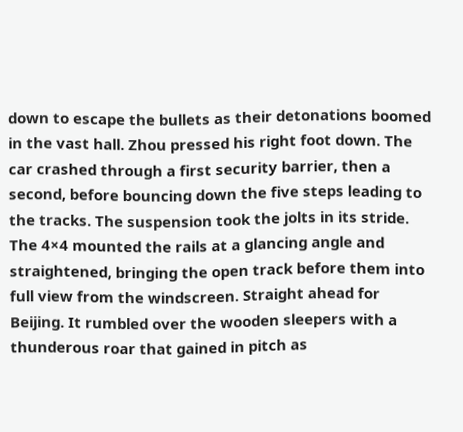down to escape the bullets as their detonations boomed in the vast hall. Zhou pressed his right foot down. The car crashed through a first security barrier, then a second, before bouncing down the five steps leading to the tracks. The suspension took the jolts in its stride. The 4×4 mounted the rails at a glancing angle and straightened, bringing the open track before them into full view from the windscreen. Straight ahead for Beijing. It rumbled over the wooden sleepers with a thunderous roar that gained in pitch as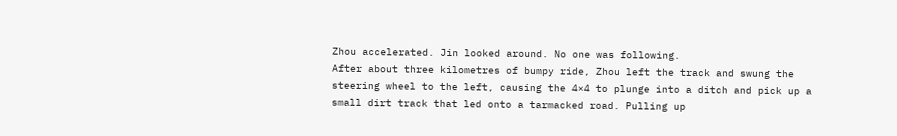Zhou accelerated. Jin looked around. No one was following.
After about three kilometres of bumpy ride, Zhou left the track and swung the steering wheel to the left, causing the 4×4 to plunge into a ditch and pick up a small dirt track that led onto a tarmacked road. Pulling up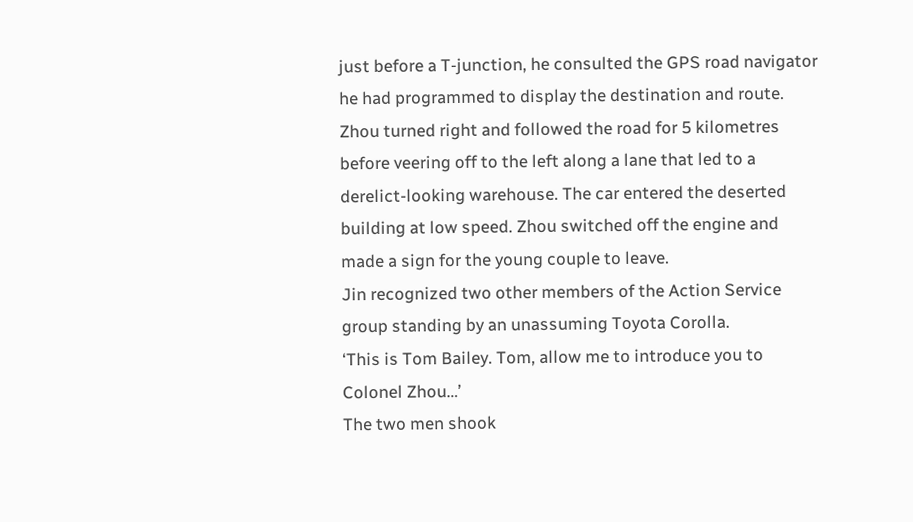just before a T-junction, he consulted the GPS road navigator he had programmed to display the destination and route. Zhou turned right and followed the road for 5 kilometres before veering off to the left along a lane that led to a derelict-looking warehouse. The car entered the deserted building at low speed. Zhou switched off the engine and made a sign for the young couple to leave.
Jin recognized two other members of the Action Service group standing by an unassuming Toyota Corolla.
‘This is Tom Bailey. Tom, allow me to introduce you to Colonel Zhou…’
The two men shook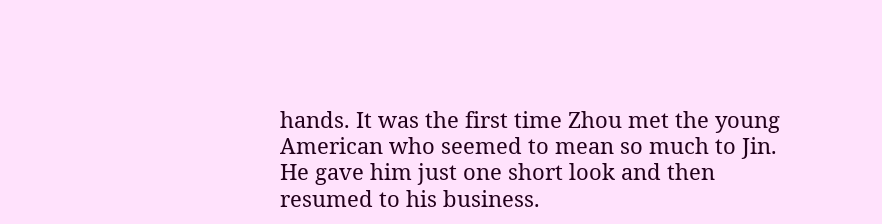hands. It was the first time Zhou met the young American who seemed to mean so much to Jin. He gave him just one short look and then resumed to his business.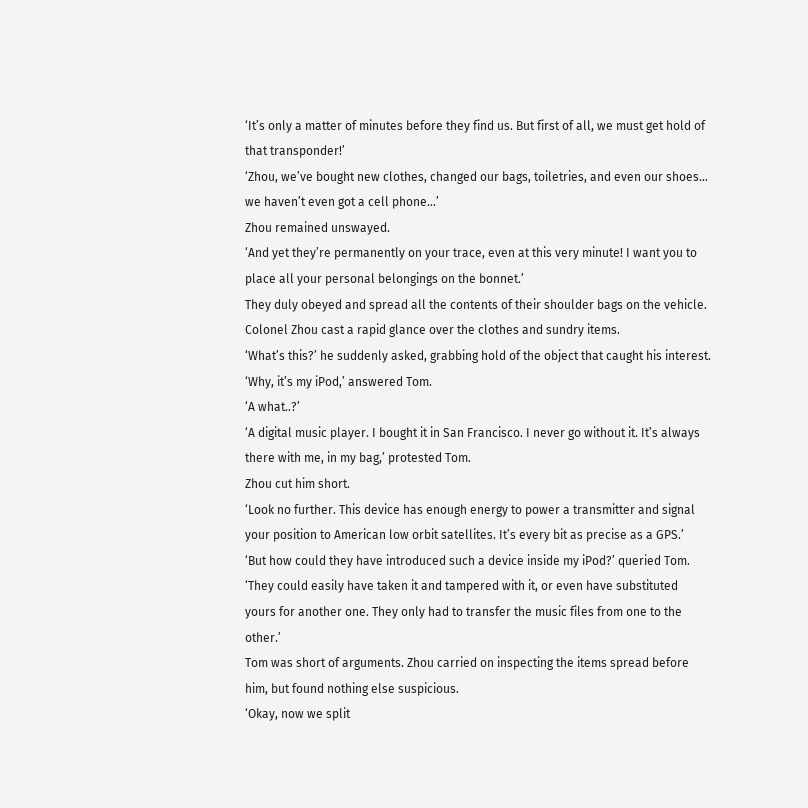‘It’s only a matter of minutes before they find us. But first of all, we must get hold of that transponder!’
‘Zhou, we’ve bought new clothes, changed our bags, toiletries, and even our shoes… we haven’t even got a cell phone…’
Zhou remained unswayed.
‘And yet they’re permanently on your trace, even at this very minute! I want you to place all your personal belongings on the bonnet.’
They duly obeyed and spread all the contents of their shoulder bags on the vehicle. Colonel Zhou cast a rapid glance over the clothes and sundry items.
‘What’s this?’ he suddenly asked, grabbing hold of the object that caught his interest.
‘Why, it’s my iPod,’ answered Tom.
‘A what..?’
‘A digital music player. I bought it in San Francisco. I never go without it. It’s always there with me, in my bag,’ protested Tom.
Zhou cut him short.
‘Look no further. This device has enough energy to power a transmitter and signal your position to American low orbit satellites. It’s every bit as precise as a GPS.’
‘But how could they have introduced such a device inside my iPod?’ queried Tom.
‘They could easily have taken it and tampered with it, or even have substituted yours for another one. They only had to transfer the music files from one to the other.’
Tom was short of arguments. Zhou carried on inspecting the items spread before him, but found nothing else suspicious.
‘Okay, now we split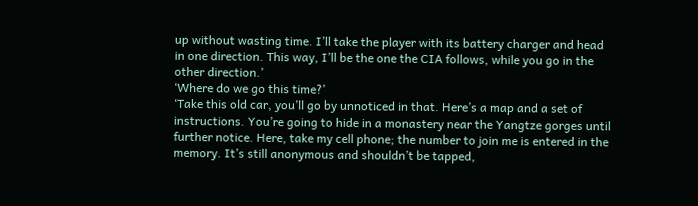up without wasting time. I’ll take the player with its battery charger and head in one direction. This way, I’ll be the one the CIA follows, while you go in the other direction.’
‘Where do we go this time?’
‘Take this old car, you’ll go by unnoticed in that. Here’s a map and a set of instructions. You’re going to hide in a monastery near the Yangtze gorges until further notice. Here, take my cell phone; the number to join me is entered in the memory. It’s still anonymous and shouldn’t be tapped,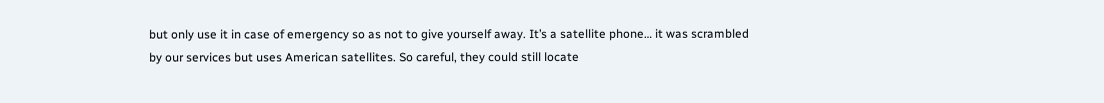but only use it in case of emergency so as not to give yourself away. It’s a satellite phone… it was scrambled by our services but uses American satellites. So careful, they could still locate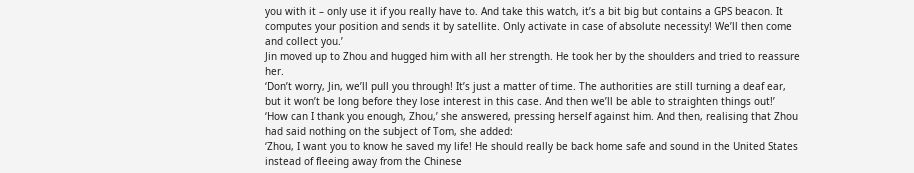you with it – only use it if you really have to. And take this watch, it’s a bit big but contains a GPS beacon. It computes your position and sends it by satellite. Only activate in case of absolute necessity! We’ll then come and collect you.’
Jin moved up to Zhou and hugged him with all her strength. He took her by the shoulders and tried to reassure her.
‘Don’t worry, Jin, we’ll pull you through! It’s just a matter of time. The authorities are still turning a deaf ear, but it won’t be long before they lose interest in this case. And then we’ll be able to straighten things out!’
‘How can I thank you enough, Zhou,’ she answered, pressing herself against him. And then, realising that Zhou had said nothing on the subject of Tom, she added:
‘Zhou, I want you to know he saved my life! He should really be back home safe and sound in the United States instead of fleeing away from the Chinese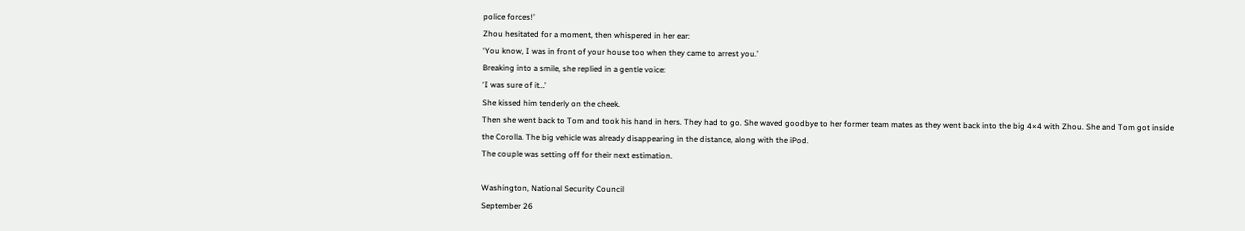police forces!’
Zhou hesitated for a moment, then whispered in her ear:
‘You know, I was in front of your house too when they came to arrest you.’
Breaking into a smile, she replied in a gentle voice:
‘I was sure of it…’
She kissed him tenderly on the cheek.
Then she went back to Tom and took his hand in hers. They had to go. She waved goodbye to her former team mates as they went back into the big 4×4 with Zhou. She and Tom got inside the Corolla. The big vehicle was already disappearing in the distance, along with the iPod.
The couple was setting off for their next estimation.

Washington, National Security Council
September 26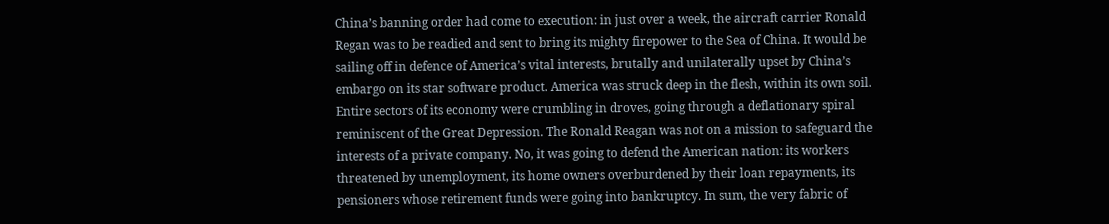China’s banning order had come to execution: in just over a week, the aircraft carrier Ronald Regan was to be readied and sent to bring its mighty firepower to the Sea of China. It would be sailing off in defence of America’s vital interests, brutally and unilaterally upset by China’s embargo on its star software product. America was struck deep in the flesh, within its own soil. Entire sectors of its economy were crumbling in droves, going through a deflationary spiral reminiscent of the Great Depression. The Ronald Reagan was not on a mission to safeguard the interests of a private company. No, it was going to defend the American nation: its workers threatened by unemployment, its home owners overburdened by their loan repayments, its pensioners whose retirement funds were going into bankruptcy. In sum, the very fabric of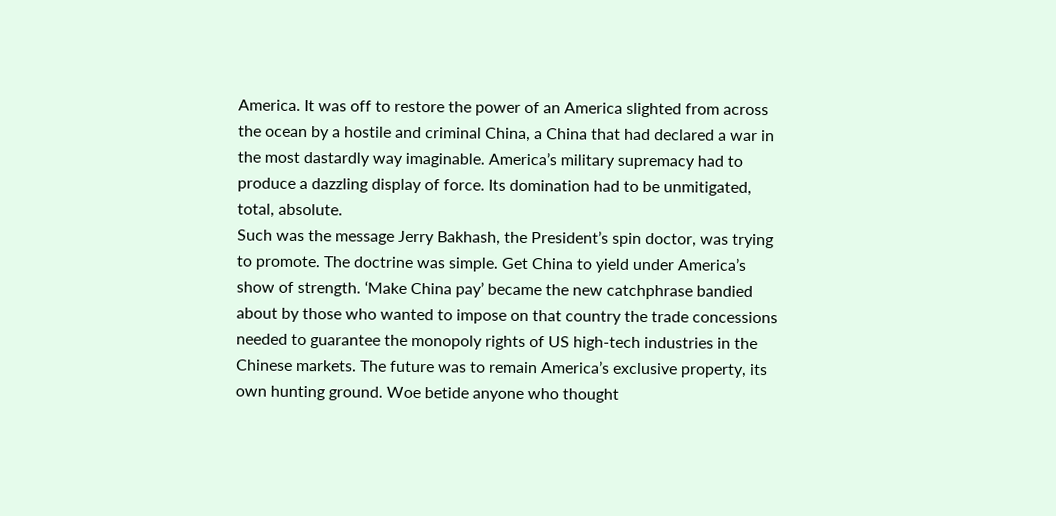America. It was off to restore the power of an America slighted from across the ocean by a hostile and criminal China, a China that had declared a war in the most dastardly way imaginable. America’s military supremacy had to produce a dazzling display of force. Its domination had to be unmitigated, total, absolute.
Such was the message Jerry Bakhash, the President’s spin doctor, was trying to promote. The doctrine was simple. Get China to yield under America’s show of strength. ‘Make China pay’ became the new catchphrase bandied about by those who wanted to impose on that country the trade concessions needed to guarantee the monopoly rights of US high-tech industries in the Chinese markets. The future was to remain America’s exclusive property, its own hunting ground. Woe betide anyone who thought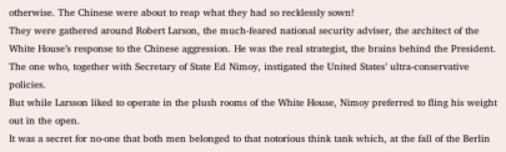otherwise. The Chinese were about to reap what they had so recklessly sown!
They were gathered around Robert Larson, the much-feared national security adviser, the architect of the White House’s response to the Chinese aggression. He was the real strategist, the brains behind the President. The one who, together with Secretary of State Ed Nimoy, instigated the United States’ ultra-conservative policies.
But while Larsson liked to operate in the plush rooms of the White House, Nimoy preferred to fling his weight out in the open.
It was a secret for no-one that both men belonged to that notorious think tank which, at the fall of the Berlin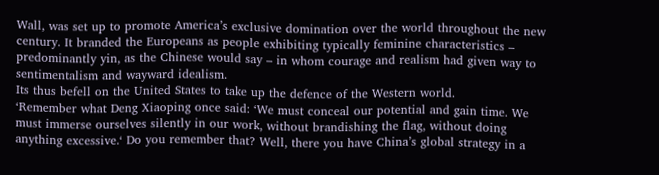Wall, was set up to promote America’s exclusive domination over the world throughout the new century. It branded the Europeans as people exhibiting typically feminine characteristics – predominantly yin, as the Chinese would say – in whom courage and realism had given way to sentimentalism and wayward idealism.
Its thus befell on the United States to take up the defence of the Western world.
‘Remember what Deng Xiaoping once said: ‘We must conceal our potential and gain time. We must immerse ourselves silently in our work, without brandishing the flag, without doing anything excessive.‘ Do you remember that? Well, there you have China’s global strategy in a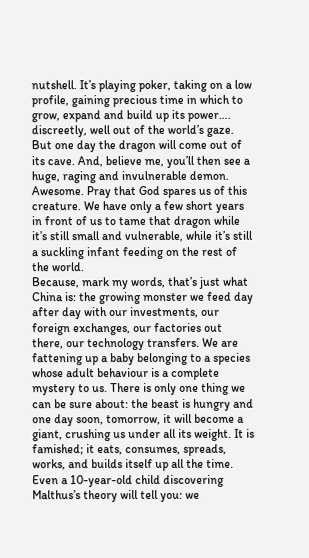nutshell. It’s playing poker, taking on a low profile, gaining precious time in which to grow, expand and build up its power…. discreetly, well out of the world’s gaze. But one day the dragon will come out of its cave. And, believe me, you’ll then see a huge, raging and invulnerable demon. Awesome. Pray that God spares us of this creature. We have only a few short years in front of us to tame that dragon while it’s still small and vulnerable, while it’s still a suckling infant feeding on the rest of the world.
Because, mark my words, that’s just what China is: the growing monster we feed day after day with our investments, our foreign exchanges, our factories out there, our technology transfers. We are fattening up a baby belonging to a species whose adult behaviour is a complete mystery to us. There is only one thing we can be sure about: the beast is hungry and one day soon, tomorrow, it will become a giant, crushing us under all its weight. It is famished; it eats, consumes, spreads, works, and builds itself up all the time. Even a 10-year-old child discovering Malthus’s theory will tell you: we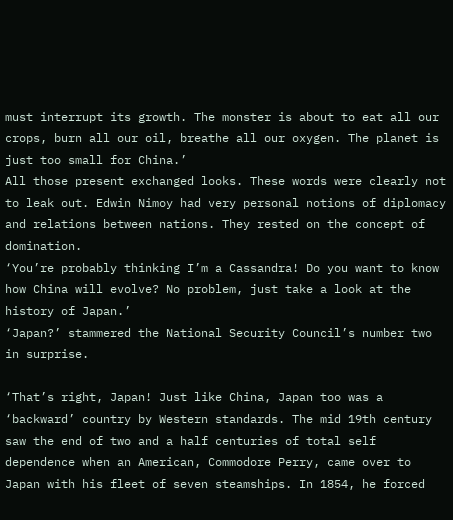must interrupt its growth. The monster is about to eat all our crops, burn all our oil, breathe all our oxygen. The planet is just too small for China.’
All those present exchanged looks. These words were clearly not to leak out. Edwin Nimoy had very personal notions of diplomacy and relations between nations. They rested on the concept of domination.
‘You’re probably thinking I’m a Cassandra! Do you want to know how China will evolve? No problem, just take a look at the history of Japan.’
‘Japan?’ stammered the National Security Council’s number two in surprise.

‘That’s right, Japan! Just like China, Japan too was a ‘backward’ country by Western standards. The mid 19th century saw the end of two and a half centuries of total self dependence when an American, Commodore Perry, came over to Japan with his fleet of seven steamships. In 1854, he forced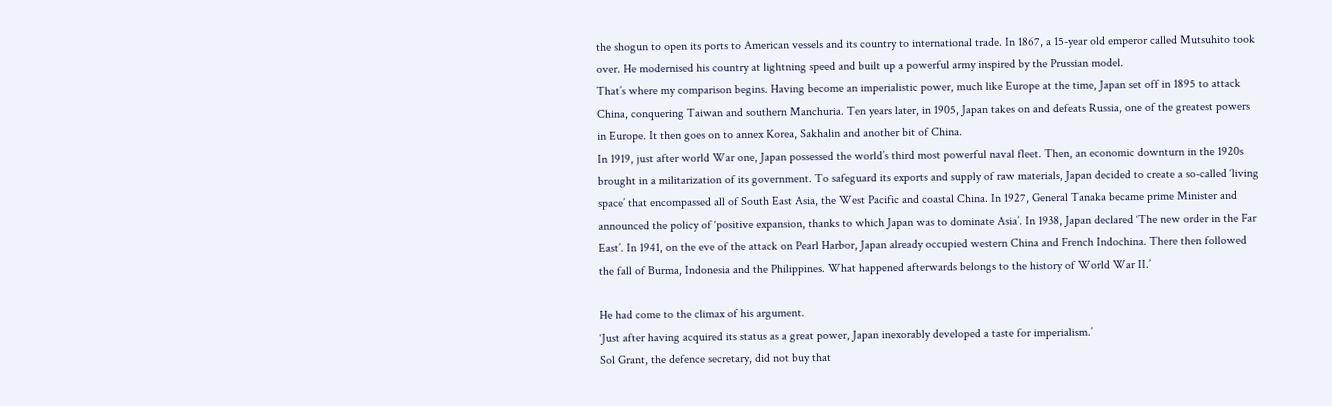the shogun to open its ports to American vessels and its country to international trade. In 1867, a 15-year old emperor called Mutsuhito took over. He modernised his country at lightning speed and built up a powerful army inspired by the Prussian model.
That’s where my comparison begins. Having become an imperialistic power, much like Europe at the time, Japan set off in 1895 to attack China, conquering Taiwan and southern Manchuria. Ten years later, in 1905, Japan takes on and defeats Russia, one of the greatest powers in Europe. It then goes on to annex Korea, Sakhalin and another bit of China.
In 1919, just after world War one, Japan possessed the world’s third most powerful naval fleet. Then, an economic downturn in the 1920s brought in a militarization of its government. To safeguard its exports and supply of raw materials, Japan decided to create a so-called ‘living space’ that encompassed all of South East Asia, the West Pacific and coastal China. In 1927, General Tanaka became prime Minister and announced the policy of ‘positive expansion, thanks to which Japan was to dominate Asia’. In 1938, Japan declared ‘The new order in the Far East’. In 1941, on the eve of the attack on Pearl Harbor, Japan already occupied western China and French Indochina. There then followed the fall of Burma, Indonesia and the Philippines. What happened afterwards belongs to the history of World War II.’

He had come to the climax of his argument.
‘Just after having acquired its status as a great power, Japan inexorably developed a taste for imperialism.’
Sol Grant, the defence secretary, did not buy that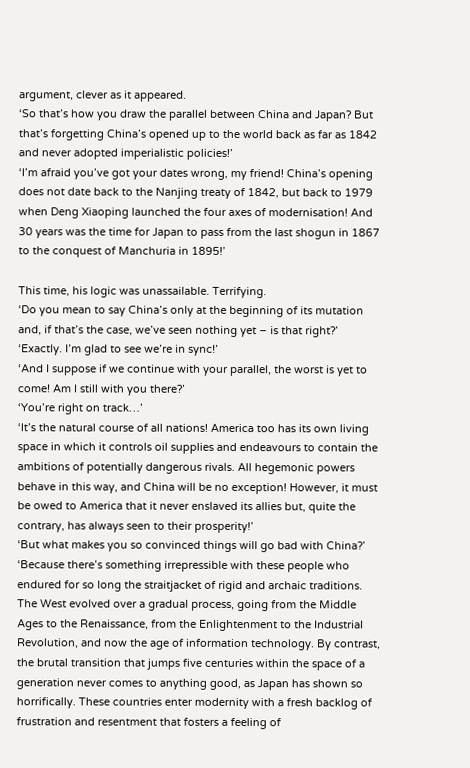argument, clever as it appeared.
‘So that’s how you draw the parallel between China and Japan? But that’s forgetting China’s opened up to the world back as far as 1842 and never adopted imperialistic policies!’
‘I’m afraid you’ve got your dates wrong, my friend! China’s opening does not date back to the Nanjing treaty of 1842, but back to 1979 when Deng Xiaoping launched the four axes of modernisation! And 30 years was the time for Japan to pass from the last shogun in 1867 to the conquest of Manchuria in 1895!’

This time, his logic was unassailable. Terrifying.
‘Do you mean to say China’s only at the beginning of its mutation and, if that’s the case, we’ve seen nothing yet – is that right?’
‘Exactly. I’m glad to see we’re in sync!’
‘And I suppose if we continue with your parallel, the worst is yet to come! Am I still with you there?’
‘You’re right on track…’
‘It’s the natural course of all nations! America too has its own living space in which it controls oil supplies and endeavours to contain the ambitions of potentially dangerous rivals. All hegemonic powers behave in this way, and China will be no exception! However, it must be owed to America that it never enslaved its allies but, quite the contrary, has always seen to their prosperity!’
‘But what makes you so convinced things will go bad with China?’
‘Because there’s something irrepressible with these people who endured for so long the straitjacket of rigid and archaic traditions. The West evolved over a gradual process, going from the Middle Ages to the Renaissance, from the Enlightenment to the Industrial Revolution, and now the age of information technology. By contrast, the brutal transition that jumps five centuries within the space of a generation never comes to anything good, as Japan has shown so horrifically. These countries enter modernity with a fresh backlog of frustration and resentment that fosters a feeling of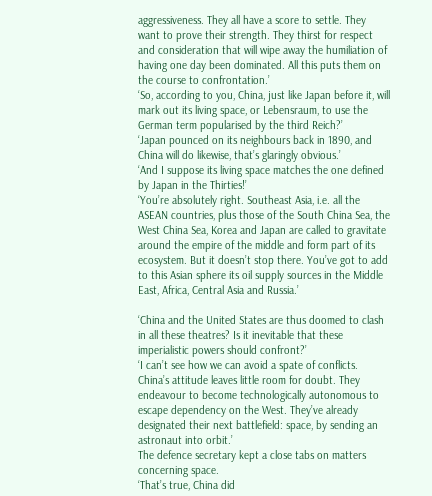aggressiveness. They all have a score to settle. They want to prove their strength. They thirst for respect and consideration that will wipe away the humiliation of having one day been dominated. All this puts them on the course to confrontation.’
‘So, according to you, China, just like Japan before it, will mark out its living space, or Lebensraum, to use the German term popularised by the third Reich?’
‘Japan pounced on its neighbours back in 1890, and China will do likewise, that’s glaringly obvious.’
‘And I suppose its living space matches the one defined by Japan in the Thirties!’
‘You’re absolutely right. Southeast Asia, i.e. all the ASEAN countries, plus those of the South China Sea, the West China Sea, Korea and Japan are called to gravitate around the empire of the middle and form part of its ecosystem. But it doesn’t stop there. You’ve got to add to this Asian sphere its oil supply sources in the Middle East, Africa, Central Asia and Russia.’

‘China and the United States are thus doomed to clash in all these theatres? Is it inevitable that these imperialistic powers should confront?’
‘I can’t see how we can avoid a spate of conflicts. China’s attitude leaves little room for doubt. They endeavour to become technologically autonomous to escape dependency on the West. They’ve already designated their next battlefield: space, by sending an astronaut into orbit.’
The defence secretary kept a close tabs on matters concerning space.
‘That’s true, China did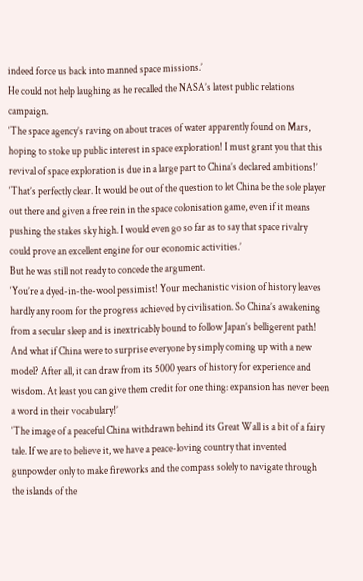indeed force us back into manned space missions.’
He could not help laughing as he recalled the NASA’s latest public relations campaign.
‘The space agency’s raving on about traces of water apparently found on Mars, hoping to stoke up public interest in space exploration! I must grant you that this revival of space exploration is due in a large part to China’s declared ambitions!’
‘That’s perfectly clear. It would be out of the question to let China be the sole player out there and given a free rein in the space colonisation game, even if it means pushing the stakes sky high. I would even go so far as to say that space rivalry could prove an excellent engine for our economic activities.’
But he was still not ready to concede the argument.
‘You’re a dyed-in-the-wool pessimist! Your mechanistic vision of history leaves hardly any room for the progress achieved by civilisation. So China’s awakening from a secular sleep and is inextricably bound to follow Japan’s belligerent path! And what if China were to surprise everyone by simply coming up with a new model? After all, it can draw from its 5000 years of history for experience and wisdom. At least you can give them credit for one thing: expansion has never been a word in their vocabulary!’
‘The image of a peaceful China withdrawn behind its Great Wall is a bit of a fairy tale. If we are to believe it, we have a peace-loving country that invented gunpowder only to make fireworks and the compass solely to navigate through the islands of the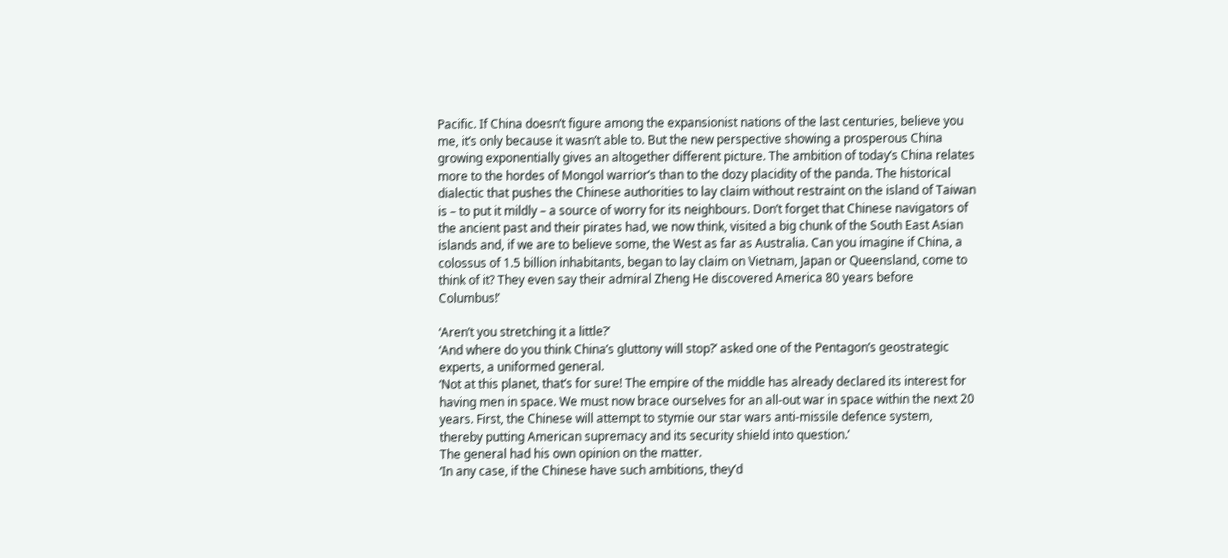Pacific. If China doesn’t figure among the expansionist nations of the last centuries, believe you me, it’s only because it wasn’t able to. But the new perspective showing a prosperous China growing exponentially gives an altogether different picture. The ambition of today’s China relates more to the hordes of Mongol warrior’s than to the dozy placidity of the panda. The historical dialectic that pushes the Chinese authorities to lay claim without restraint on the island of Taiwan is – to put it mildly – a source of worry for its neighbours. Don’t forget that Chinese navigators of the ancient past and their pirates had, we now think, visited a big chunk of the South East Asian islands and, if we are to believe some, the West as far as Australia. Can you imagine if China, a colossus of 1.5 billion inhabitants, began to lay claim on Vietnam, Japan or Queensland, come to think of it? They even say their admiral Zheng He discovered America 80 years before Columbus!’

‘Aren’t you stretching it a little?’
‘And where do you think China’s gluttony will stop?’ asked one of the Pentagon’s geostrategic experts, a uniformed general.
‘Not at this planet, that’s for sure! The empire of the middle has already declared its interest for having men in space. We must now brace ourselves for an all-out war in space within the next 20 years. First, the Chinese will attempt to stymie our star wars anti-missile defence system, thereby putting American supremacy and its security shield into question.’
The general had his own opinion on the matter.
‘In any case, if the Chinese have such ambitions, they’d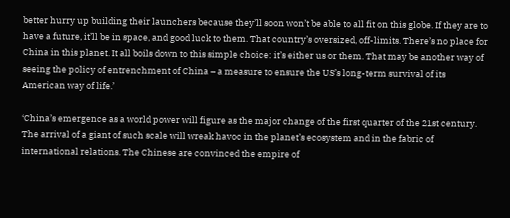better hurry up building their launchers because they’ll soon won’t be able to all fit on this globe. If they are to have a future, it’ll be in space, and good luck to them. That country’s oversized, off-limits. There’s no place for China in this planet. It all boils down to this simple choice: it’s either us or them. That may be another way of seeing the policy of entrenchment of China – a measure to ensure the US’s long-term survival of its American way of life.’

‘China’s emergence as a world power will figure as the major change of the first quarter of the 21st century. The arrival of a giant of such scale will wreak havoc in the planet’s ecosystem and in the fabric of international relations. The Chinese are convinced the empire of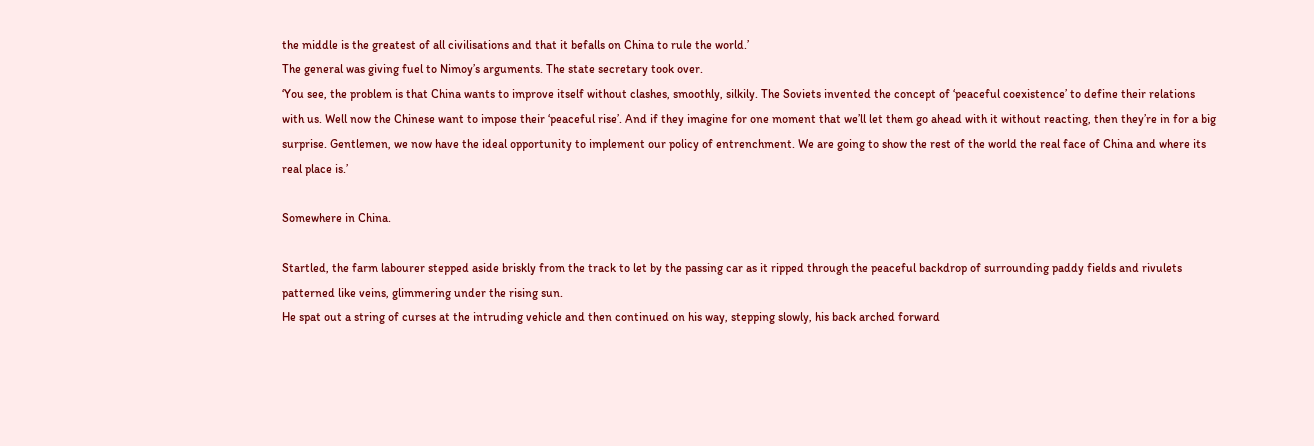the middle is the greatest of all civilisations and that it befalls on China to rule the world.’
The general was giving fuel to Nimoy’s arguments. The state secretary took over.
‘You see, the problem is that China wants to improve itself without clashes, smoothly, silkily. The Soviets invented the concept of ‘peaceful coexistence’ to define their relations with us. Well now the Chinese want to impose their ‘peaceful rise’. And if they imagine for one moment that we’ll let them go ahead with it without reacting, then they’re in for a big surprise. Gentlemen, we now have the ideal opportunity to implement our policy of entrenchment. We are going to show the rest of the world the real face of China and where its real place is.’

Somewhere in China.

Startled, the farm labourer stepped aside briskly from the track to let by the passing car as it ripped through the peaceful backdrop of surrounding paddy fields and rivulets patterned like veins, glimmering under the rising sun.
He spat out a string of curses at the intruding vehicle and then continued on his way, stepping slowly, his back arched forward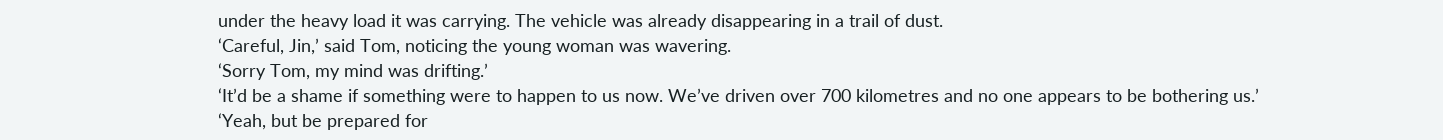under the heavy load it was carrying. The vehicle was already disappearing in a trail of dust.
‘Careful, Jin,’ said Tom, noticing the young woman was wavering.
‘Sorry Tom, my mind was drifting.’
‘It’d be a shame if something were to happen to us now. We’ve driven over 700 kilometres and no one appears to be bothering us.’
‘Yeah, but be prepared for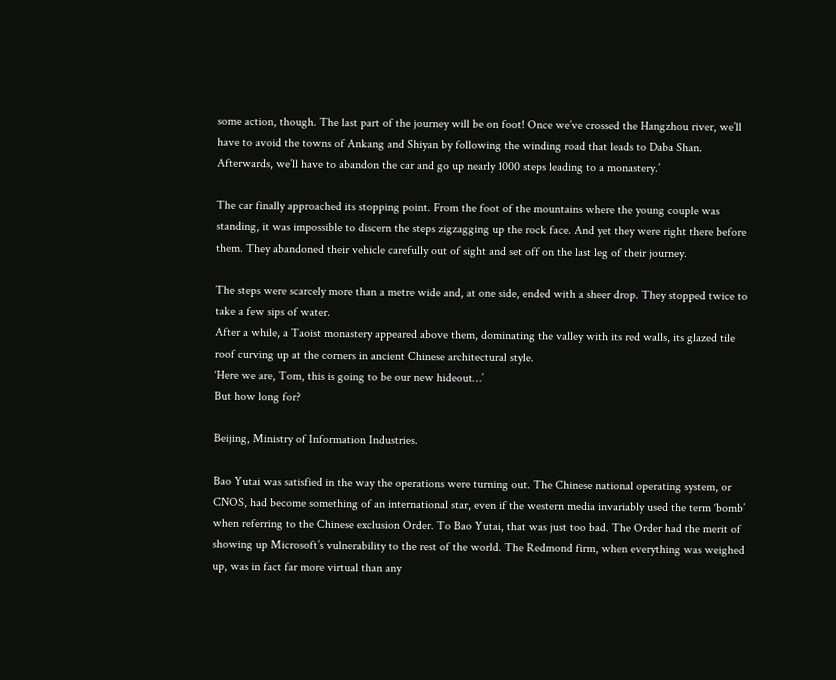some action, though. The last part of the journey will be on foot! Once we’ve crossed the Hangzhou river, we’ll have to avoid the towns of Ankang and Shiyan by following the winding road that leads to Daba Shan. Afterwards, we’ll have to abandon the car and go up nearly 1000 steps leading to a monastery.’

The car finally approached its stopping point. From the foot of the mountains where the young couple was standing, it was impossible to discern the steps zigzagging up the rock face. And yet they were right there before them. They abandoned their vehicle carefully out of sight and set off on the last leg of their journey.

The steps were scarcely more than a metre wide and, at one side, ended with a sheer drop. They stopped twice to take a few sips of water.
After a while, a Taoist monastery appeared above them, dominating the valley with its red walls, its glazed tile roof curving up at the corners in ancient Chinese architectural style.
‘Here we are, Tom, this is going to be our new hideout…’
But how long for?

Beijing, Ministry of Information Industries.

Bao Yutai was satisfied in the way the operations were turning out. The Chinese national operating system, or CNOS, had become something of an international star, even if the western media invariably used the term ‘bomb’ when referring to the Chinese exclusion Order. To Bao Yutai, that was just too bad. The Order had the merit of showing up Microsoft’s vulnerability to the rest of the world. The Redmond firm, when everything was weighed up, was in fact far more virtual than any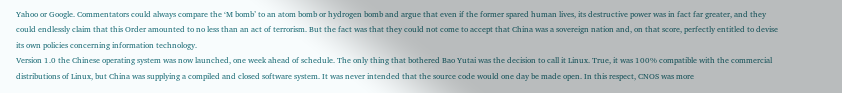Yahoo or Google. Commentators could always compare the ‘M bomb’ to an atom bomb or hydrogen bomb and argue that even if the former spared human lives, its destructive power was in fact far greater, and they could endlessly claim that this Order amounted to no less than an act of terrorism. But the fact was that they could not come to accept that China was a sovereign nation and, on that score, perfectly entitled to devise its own policies concerning information technology.
Version 1.0 the Chinese operating system was now launched, one week ahead of schedule. The only thing that bothered Bao Yutai was the decision to call it Linux. True, it was 100% compatible with the commercial distributions of Linux, but China was supplying a compiled and closed software system. It was never intended that the source code would one day be made open. In this respect, CNOS was more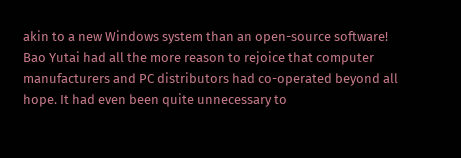akin to a new Windows system than an open-source software!
Bao Yutai had all the more reason to rejoice that computer manufacturers and PC distributors had co-operated beyond all hope. It had even been quite unnecessary to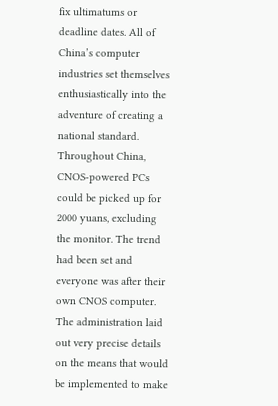fix ultimatums or deadline dates. All of China’s computer industries set themselves enthusiastically into the adventure of creating a national standard. Throughout China, CNOS-powered PCs could be picked up for 2000 yuans, excluding the monitor. The trend had been set and everyone was after their own CNOS computer.
The administration laid out very precise details on the means that would be implemented to make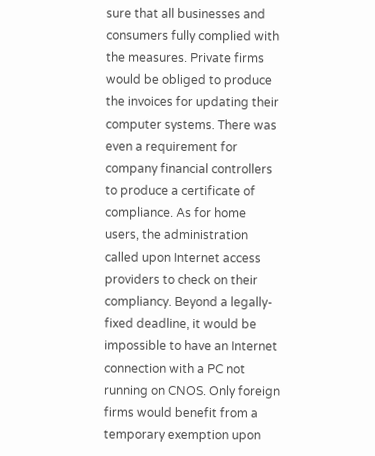sure that all businesses and consumers fully complied with the measures. Private firms would be obliged to produce the invoices for updating their computer systems. There was even a requirement for company financial controllers to produce a certificate of compliance. As for home users, the administration called upon Internet access providers to check on their compliancy. Beyond a legally-fixed deadline, it would be impossible to have an Internet connection with a PC not running on CNOS. Only foreign firms would benefit from a temporary exemption upon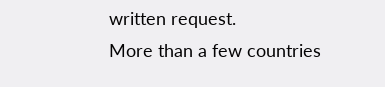written request.
More than a few countries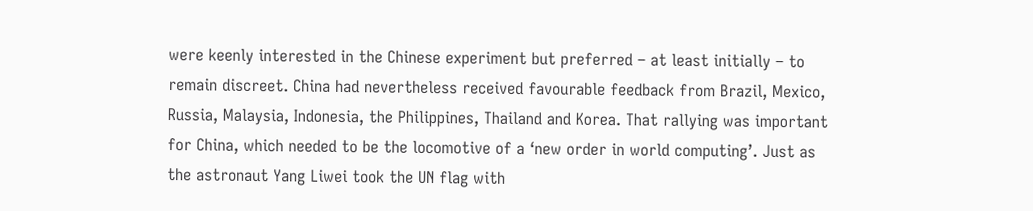were keenly interested in the Chinese experiment but preferred – at least initially – to remain discreet. China had nevertheless received favourable feedback from Brazil, Mexico, Russia, Malaysia, Indonesia, the Philippines, Thailand and Korea. That rallying was important for China, which needed to be the locomotive of a ‘new order in world computing’. Just as the astronaut Yang Liwei took the UN flag with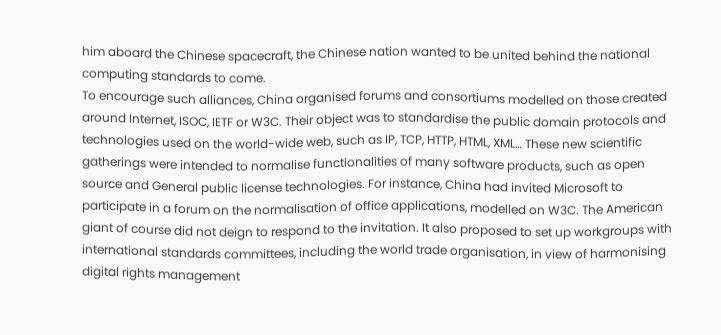him aboard the Chinese spacecraft, the Chinese nation wanted to be united behind the national computing standards to come.
To encourage such alliances, China organised forums and consortiums modelled on those created around Internet, ISOC, IETF or W3C. Their object was to standardise the public domain protocols and technologies used on the world-wide web, such as IP, TCP, HTTP, HTML, XML… These new scientific gatherings were intended to normalise functionalities of many software products, such as open source and General public license technologies. For instance, China had invited Microsoft to participate in a forum on the normalisation of office applications, modelled on W3C. The American giant of course did not deign to respond to the invitation. It also proposed to set up workgroups with international standards committees, including the world trade organisation, in view of harmonising digital rights management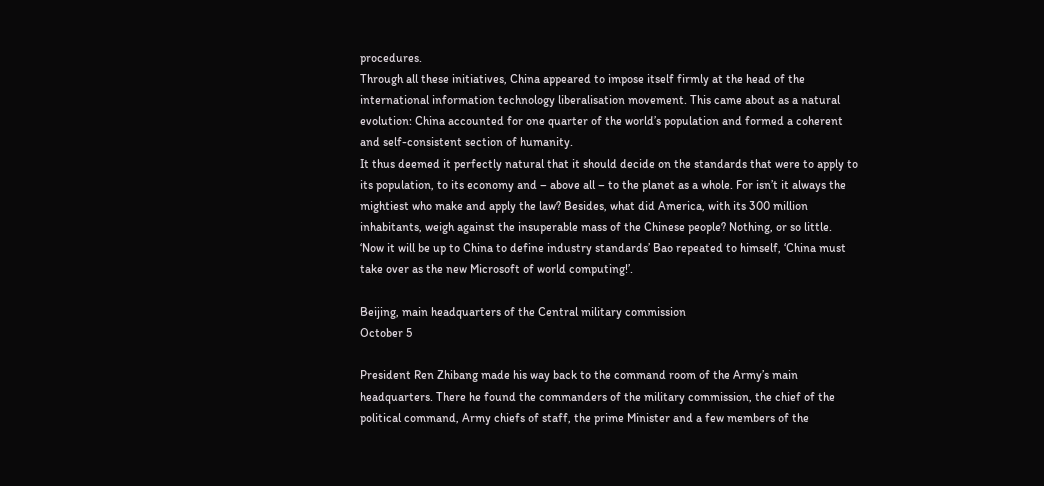procedures.
Through all these initiatives, China appeared to impose itself firmly at the head of the international information technology liberalisation movement. This came about as a natural evolution: China accounted for one quarter of the world’s population and formed a coherent and self-consistent section of humanity.
It thus deemed it perfectly natural that it should decide on the standards that were to apply to its population, to its economy and – above all – to the planet as a whole. For isn’t it always the mightiest who make and apply the law? Besides, what did America, with its 300 million inhabitants, weigh against the insuperable mass of the Chinese people? Nothing, or so little. ‘Now it will be up to China to define industry standards’ Bao repeated to himself, ‘China must take over as the new Microsoft of world computing!’.

Beijing, main headquarters of the Central military commission
October 5

President Ren Zhibang made his way back to the command room of the Army’s main headquarters. There he found the commanders of the military commission, the chief of the political command, Army chiefs of staff, the prime Minister and a few members of the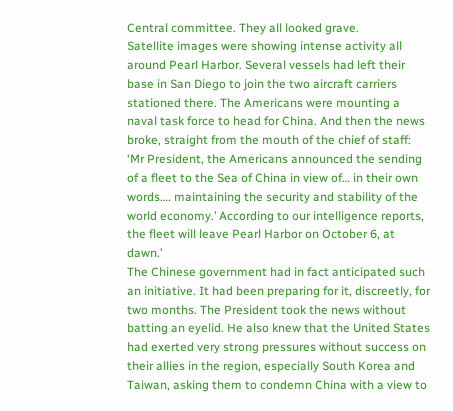Central committee. They all looked grave.
Satellite images were showing intense activity all around Pearl Harbor. Several vessels had left their base in San Diego to join the two aircraft carriers stationed there. The Americans were mounting a naval task force to head for China. And then the news broke, straight from the mouth of the chief of staff:
‘Mr President, the Americans announced the sending of a fleet to the Sea of China in view of… in their own words…. maintaining the security and stability of the world economy.’ According to our intelligence reports, the fleet will leave Pearl Harbor on October 6, at dawn.’
The Chinese government had in fact anticipated such an initiative. It had been preparing for it, discreetly, for two months. The President took the news without batting an eyelid. He also knew that the United States had exerted very strong pressures without success on their allies in the region, especially South Korea and Taiwan, asking them to condemn China with a view to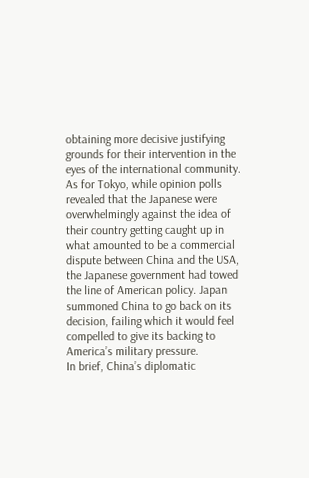obtaining more decisive justifying grounds for their intervention in the eyes of the international community.
As for Tokyo, while opinion polls revealed that the Japanese were overwhelmingly against the idea of their country getting caught up in what amounted to be a commercial dispute between China and the USA, the Japanese government had towed the line of American policy. Japan summoned China to go back on its decision, failing which it would feel compelled to give its backing to America’s military pressure.
In brief, China’s diplomatic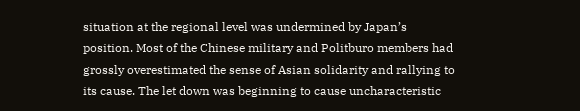situation at the regional level was undermined by Japan’s position. Most of the Chinese military and Politburo members had grossly overestimated the sense of Asian solidarity and rallying to its cause. The let down was beginning to cause uncharacteristic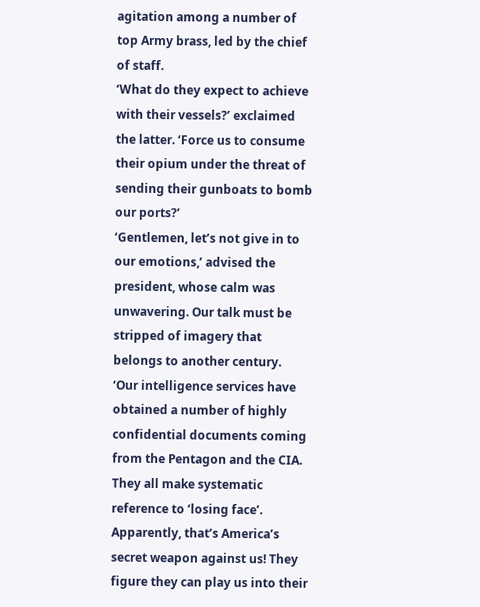agitation among a number of top Army brass, led by the chief of staff.
‘What do they expect to achieve with their vessels?’ exclaimed the latter. ‘Force us to consume their opium under the threat of sending their gunboats to bomb our ports?’
‘Gentlemen, let’s not give in to our emotions,’ advised the president, whose calm was unwavering. Our talk must be stripped of imagery that belongs to another century.
‘Our intelligence services have obtained a number of highly confidential documents coming from the Pentagon and the CIA. They all make systematic reference to ‘losing face’. Apparently, that’s America’s secret weapon against us! They figure they can play us into their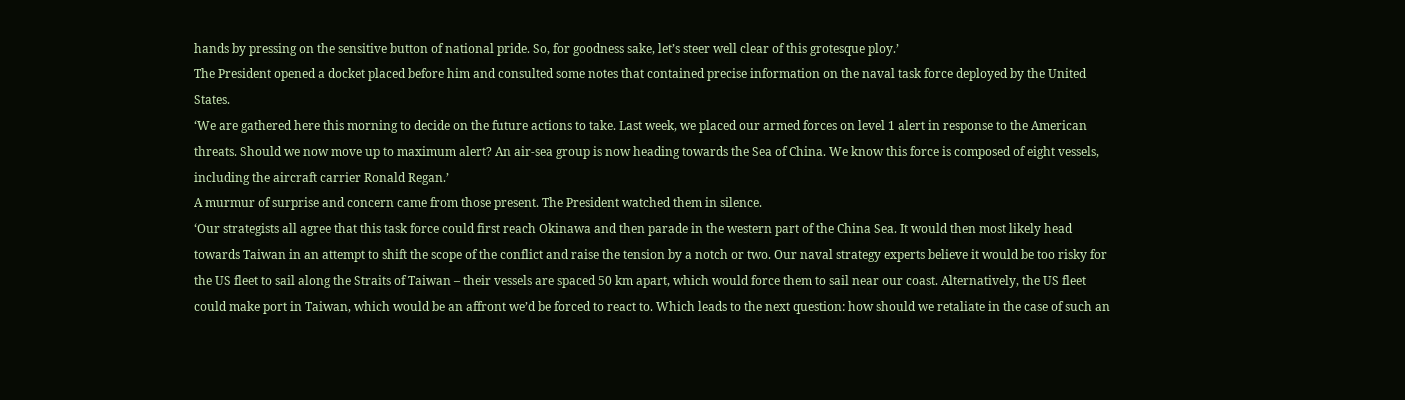hands by pressing on the sensitive button of national pride. So, for goodness sake, let’s steer well clear of this grotesque ploy.’
The President opened a docket placed before him and consulted some notes that contained precise information on the naval task force deployed by the United States.
‘We are gathered here this morning to decide on the future actions to take. Last week, we placed our armed forces on level 1 alert in response to the American threats. Should we now move up to maximum alert? An air-sea group is now heading towards the Sea of China. We know this force is composed of eight vessels, including the aircraft carrier Ronald Regan.’
A murmur of surprise and concern came from those present. The President watched them in silence.
‘Our strategists all agree that this task force could first reach Okinawa and then parade in the western part of the China Sea. It would then most likely head towards Taiwan in an attempt to shift the scope of the conflict and raise the tension by a notch or two. Our naval strategy experts believe it would be too risky for the US fleet to sail along the Straits of Taiwan – their vessels are spaced 50 km apart, which would force them to sail near our coast. Alternatively, the US fleet could make port in Taiwan, which would be an affront we’d be forced to react to. Which leads to the next question: how should we retaliate in the case of such an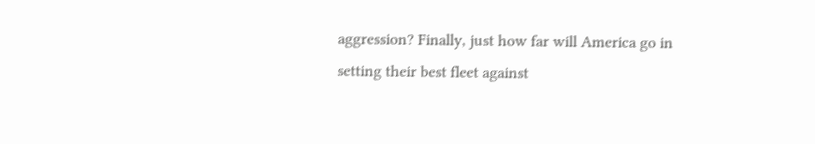aggression? Finally, just how far will America go in setting their best fleet against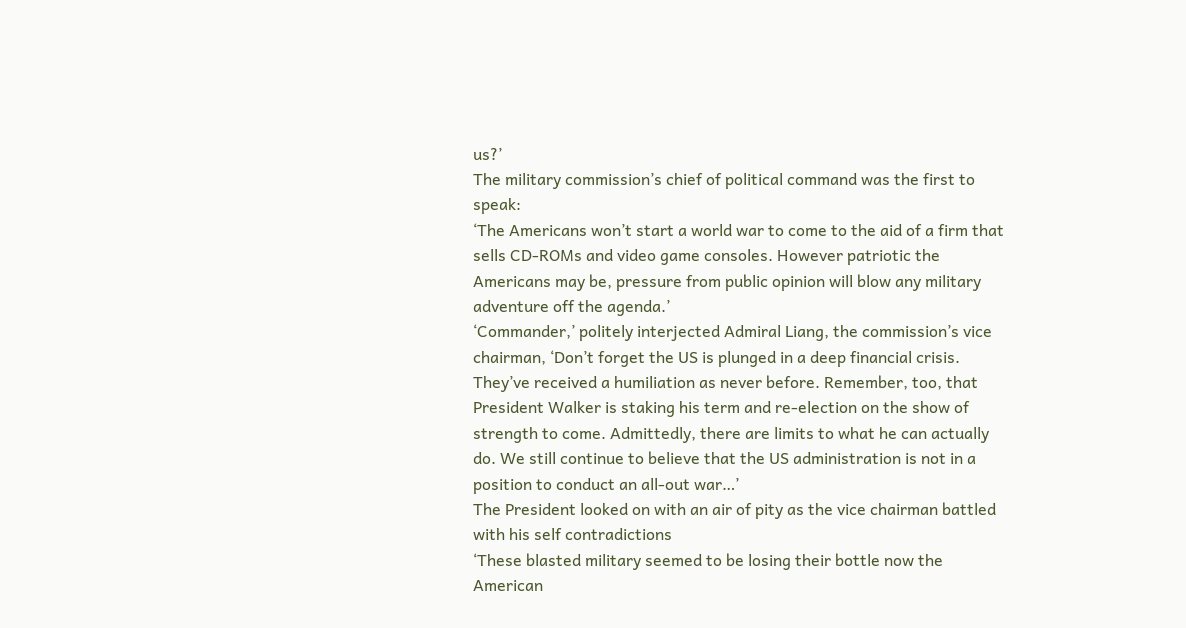us?’
The military commission’s chief of political command was the first to speak:
‘The Americans won’t start a world war to come to the aid of a firm that sells CD-ROMs and video game consoles. However patriotic the Americans may be, pressure from public opinion will blow any military adventure off the agenda.’
‘Commander,’ politely interjected Admiral Liang, the commission’s vice chairman, ‘Don’t forget the US is plunged in a deep financial crisis. They’ve received a humiliation as never before. Remember, too, that President Walker is staking his term and re-election on the show of strength to come. Admittedly, there are limits to what he can actually do. We still continue to believe that the US administration is not in a position to conduct an all-out war…’
The President looked on with an air of pity as the vice chairman battled with his self contradictions
‘These blasted military seemed to be losing their bottle now the American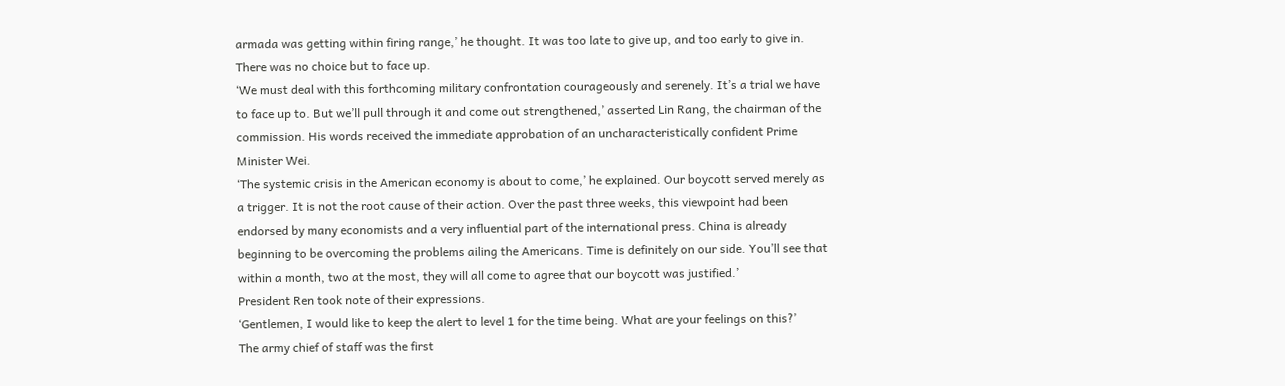armada was getting within firing range,’ he thought. It was too late to give up, and too early to give in. There was no choice but to face up.
‘We must deal with this forthcoming military confrontation courageously and serenely. It’s a trial we have to face up to. But we’ll pull through it and come out strengthened,’ asserted Lin Rang, the chairman of the commission. His words received the immediate approbation of an uncharacteristically confident Prime Minister Wei.
‘The systemic crisis in the American economy is about to come,’ he explained. Our boycott served merely as a trigger. It is not the root cause of their action. Over the past three weeks, this viewpoint had been endorsed by many economists and a very influential part of the international press. China is already beginning to be overcoming the problems ailing the Americans. Time is definitely on our side. You’ll see that within a month, two at the most, they will all come to agree that our boycott was justified.’
President Ren took note of their expressions.
‘Gentlemen, I would like to keep the alert to level 1 for the time being. What are your feelings on this?’
The army chief of staff was the first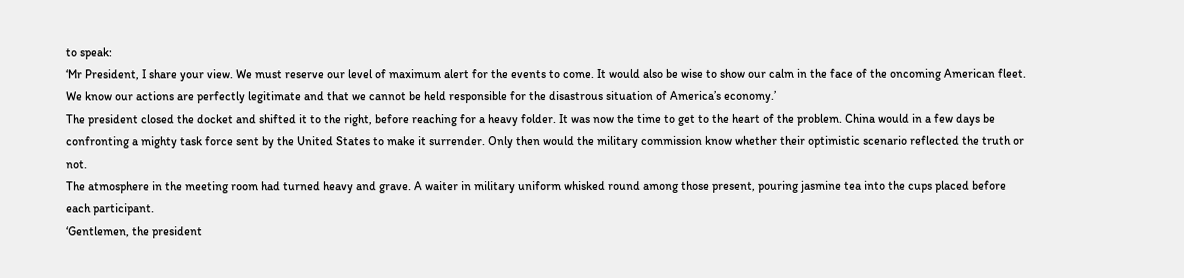to speak:
‘Mr President, I share your view. We must reserve our level of maximum alert for the events to come. It would also be wise to show our calm in the face of the oncoming American fleet. We know our actions are perfectly legitimate and that we cannot be held responsible for the disastrous situation of America’s economy.’
The president closed the docket and shifted it to the right, before reaching for a heavy folder. It was now the time to get to the heart of the problem. China would in a few days be confronting a mighty task force sent by the United States to make it surrender. Only then would the military commission know whether their optimistic scenario reflected the truth or not.
The atmosphere in the meeting room had turned heavy and grave. A waiter in military uniform whisked round among those present, pouring jasmine tea into the cups placed before each participant.
‘Gentlemen, the president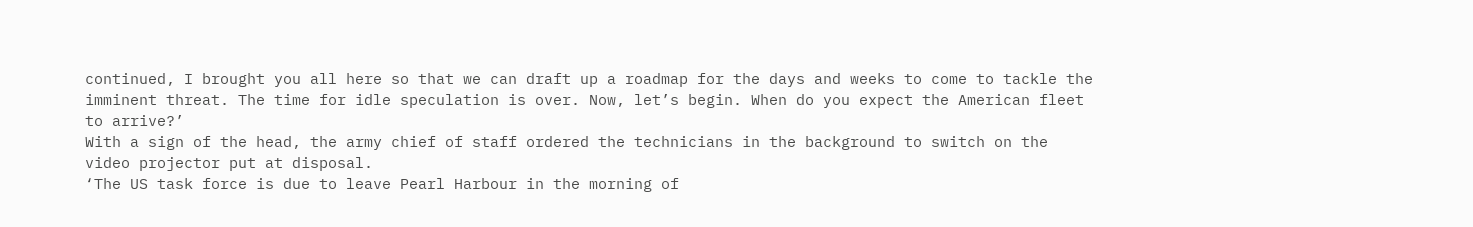continued, I brought you all here so that we can draft up a roadmap for the days and weeks to come to tackle the imminent threat. The time for idle speculation is over. Now, let’s begin. When do you expect the American fleet to arrive?’
With a sign of the head, the army chief of staff ordered the technicians in the background to switch on the video projector put at disposal.
‘The US task force is due to leave Pearl Harbour in the morning of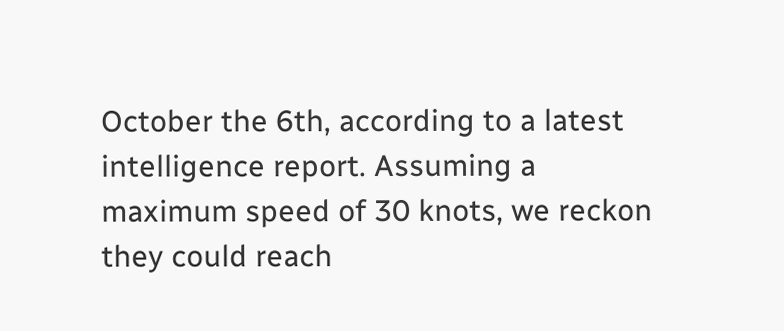October the 6th, according to a latest intelligence report. Assuming a maximum speed of 30 knots, we reckon they could reach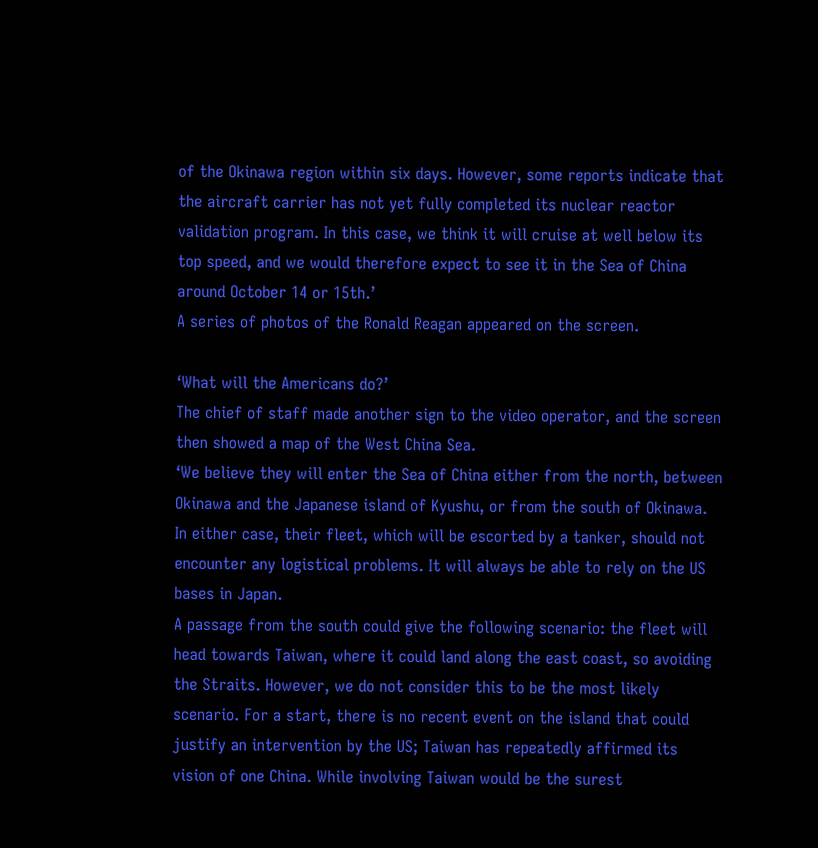of the Okinawa region within six days. However, some reports indicate that the aircraft carrier has not yet fully completed its nuclear reactor validation program. In this case, we think it will cruise at well below its top speed, and we would therefore expect to see it in the Sea of China around October 14 or 15th.’
A series of photos of the Ronald Reagan appeared on the screen.

‘What will the Americans do?’
The chief of staff made another sign to the video operator, and the screen then showed a map of the West China Sea.
‘We believe they will enter the Sea of China either from the north, between Okinawa and the Japanese island of Kyushu, or from the south of Okinawa. In either case, their fleet, which will be escorted by a tanker, should not encounter any logistical problems. It will always be able to rely on the US bases in Japan.
A passage from the south could give the following scenario: the fleet will head towards Taiwan, where it could land along the east coast, so avoiding the Straits. However, we do not consider this to be the most likely scenario. For a start, there is no recent event on the island that could justify an intervention by the US; Taiwan has repeatedly affirmed its vision of one China. While involving Taiwan would be the surest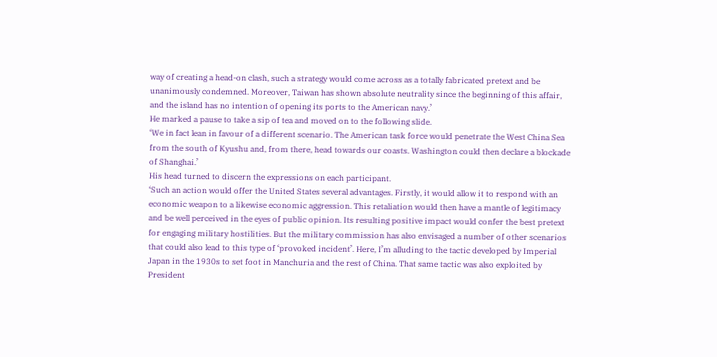way of creating a head-on clash, such a strategy would come across as a totally fabricated pretext and be unanimously condemned. Moreover, Taiwan has shown absolute neutrality since the beginning of this affair, and the island has no intention of opening its ports to the American navy.’
He marked a pause to take a sip of tea and moved on to the following slide.
‘We in fact lean in favour of a different scenario. The American task force would penetrate the West China Sea from the south of Kyushu and, from there, head towards our coasts. Washington could then declare a blockade of Shanghai.’
His head turned to discern the expressions on each participant.
‘Such an action would offer the United States several advantages. Firstly, it would allow it to respond with an economic weapon to a likewise economic aggression. This retaliation would then have a mantle of legitimacy and be well perceived in the eyes of public opinion. Its resulting positive impact would confer the best pretext for engaging military hostilities. But the military commission has also envisaged a number of other scenarios that could also lead to this type of ‘provoked incident’. Here, I’m alluding to the tactic developed by Imperial Japan in the 1930s to set foot in Manchuria and the rest of China. That same tactic was also exploited by President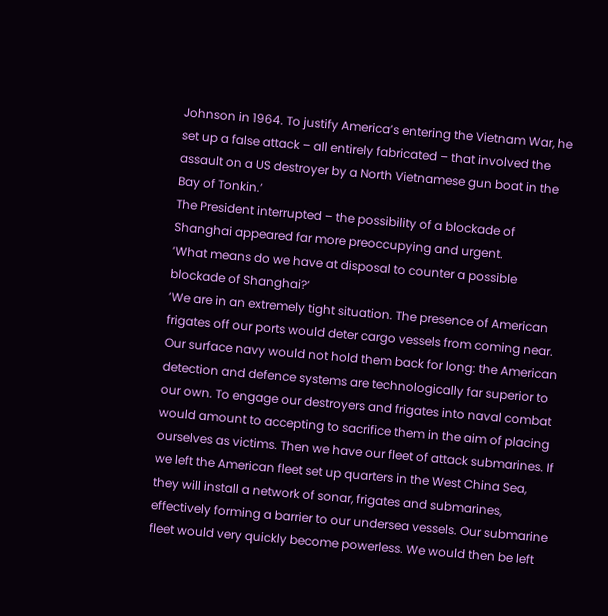Johnson in 1964. To justify America’s entering the Vietnam War, he set up a false attack – all entirely fabricated – that involved the assault on a US destroyer by a North Vietnamese gun boat in the Bay of Tonkin.’
The President interrupted – the possibility of a blockade of Shanghai appeared far more preoccupying and urgent.
‘What means do we have at disposal to counter a possible blockade of Shanghai?’
‘We are in an extremely tight situation. The presence of American frigates off our ports would deter cargo vessels from coming near. Our surface navy would not hold them back for long: the American detection and defence systems are technologically far superior to our own. To engage our destroyers and frigates into naval combat would amount to accepting to sacrifice them in the aim of placing ourselves as victims. Then we have our fleet of attack submarines. If we left the American fleet set up quarters in the West China Sea, they will install a network of sonar, frigates and submarines, effectively forming a barrier to our undersea vessels. Our submarine fleet would very quickly become powerless. We would then be left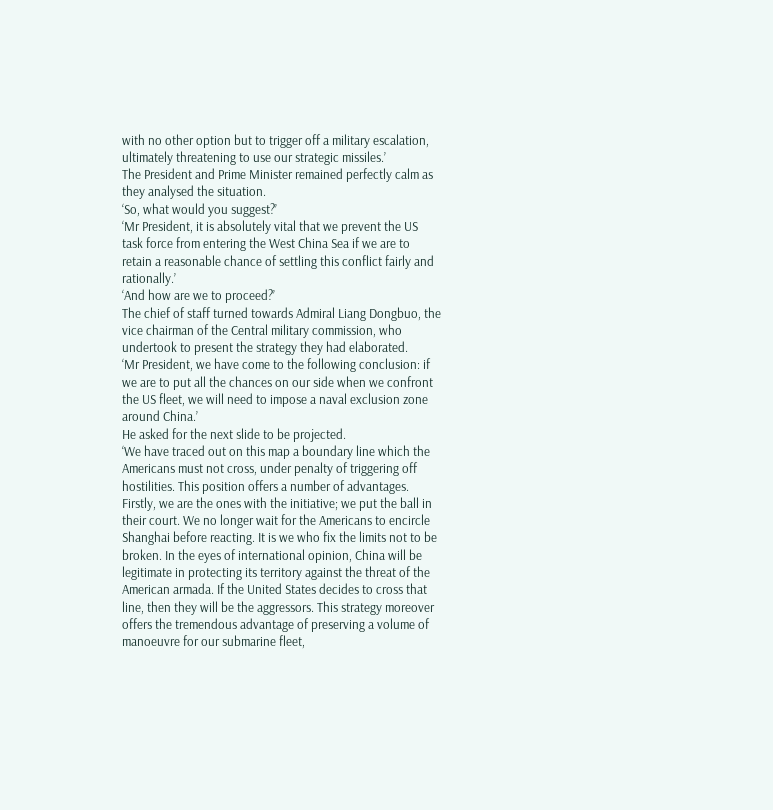with no other option but to trigger off a military escalation, ultimately threatening to use our strategic missiles.’
The President and Prime Minister remained perfectly calm as they analysed the situation.
‘So, what would you suggest?’
‘Mr President, it is absolutely vital that we prevent the US task force from entering the West China Sea if we are to retain a reasonable chance of settling this conflict fairly and rationally.’
‘And how are we to proceed?’
The chief of staff turned towards Admiral Liang Dongbuo, the vice chairman of the Central military commission, who undertook to present the strategy they had elaborated.
‘Mr President, we have come to the following conclusion: if we are to put all the chances on our side when we confront the US fleet, we will need to impose a naval exclusion zone around China.’
He asked for the next slide to be projected.
‘We have traced out on this map a boundary line which the Americans must not cross, under penalty of triggering off hostilities. This position offers a number of advantages. Firstly, we are the ones with the initiative; we put the ball in their court. We no longer wait for the Americans to encircle Shanghai before reacting. It is we who fix the limits not to be broken. In the eyes of international opinion, China will be legitimate in protecting its territory against the threat of the American armada. If the United States decides to cross that line, then they will be the aggressors. This strategy moreover offers the tremendous advantage of preserving a volume of manoeuvre for our submarine fleet,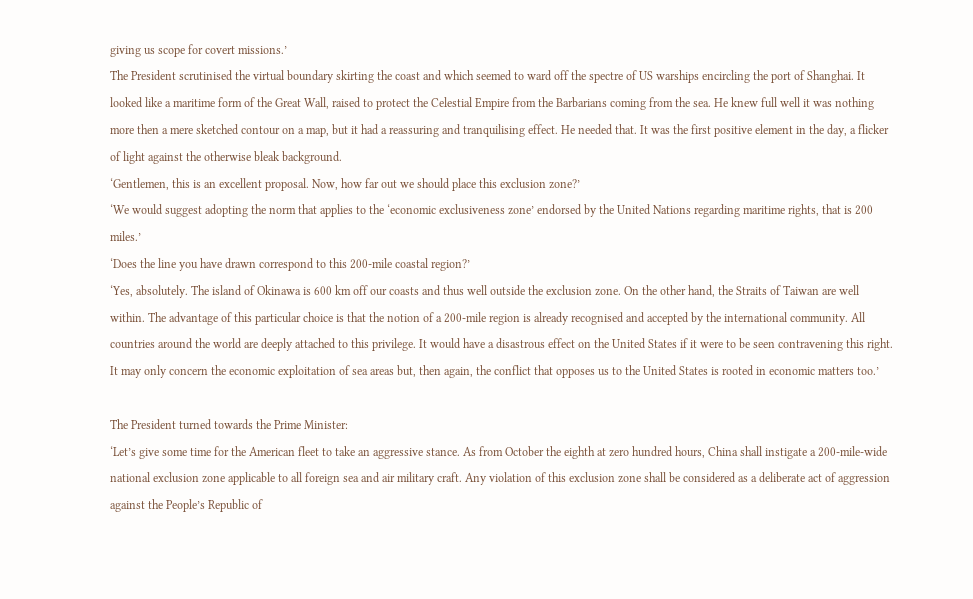giving us scope for covert missions.’
The President scrutinised the virtual boundary skirting the coast and which seemed to ward off the spectre of US warships encircling the port of Shanghai. It looked like a maritime form of the Great Wall, raised to protect the Celestial Empire from the Barbarians coming from the sea. He knew full well it was nothing more then a mere sketched contour on a map, but it had a reassuring and tranquilising effect. He needed that. It was the first positive element in the day, a flicker of light against the otherwise bleak background.
‘Gentlemen, this is an excellent proposal. Now, how far out we should place this exclusion zone?’
‘We would suggest adopting the norm that applies to the ‘economic exclusiveness zone’ endorsed by the United Nations regarding maritime rights, that is 200 miles.’
‘Does the line you have drawn correspond to this 200-mile coastal region?’
‘Yes, absolutely. The island of Okinawa is 600 km off our coasts and thus well outside the exclusion zone. On the other hand, the Straits of Taiwan are well within. The advantage of this particular choice is that the notion of a 200-mile region is already recognised and accepted by the international community. All countries around the world are deeply attached to this privilege. It would have a disastrous effect on the United States if it were to be seen contravening this right. It may only concern the economic exploitation of sea areas but, then again, the conflict that opposes us to the United States is rooted in economic matters too.’

The President turned towards the Prime Minister:
‘Let’s give some time for the American fleet to take an aggressive stance. As from October the eighth at zero hundred hours, China shall instigate a 200-mile-wide national exclusion zone applicable to all foreign sea and air military craft. Any violation of this exclusion zone shall be considered as a deliberate act of aggression against the People’s Republic of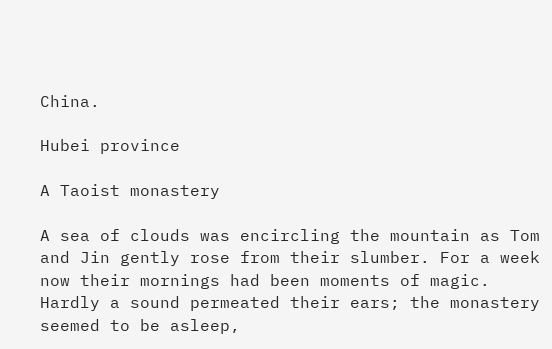China.

Hubei province

A Taoist monastery

A sea of clouds was encircling the mountain as Tom and Jin gently rose from their slumber. For a week now their mornings had been moments of magic. Hardly a sound permeated their ears; the monastery seemed to be asleep,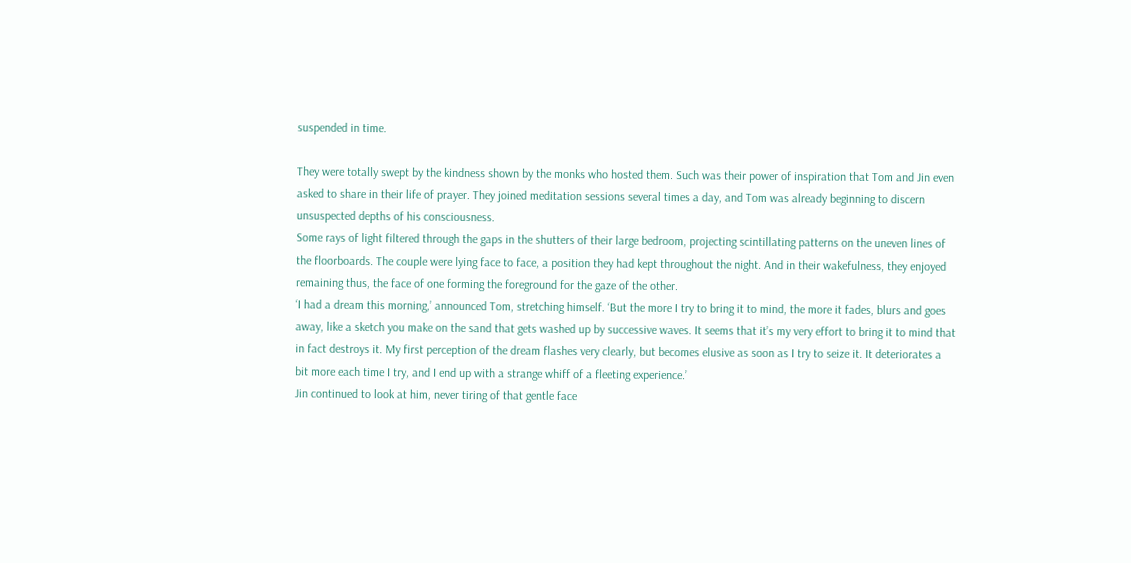suspended in time.

They were totally swept by the kindness shown by the monks who hosted them. Such was their power of inspiration that Tom and Jin even asked to share in their life of prayer. They joined meditation sessions several times a day, and Tom was already beginning to discern unsuspected depths of his consciousness.
Some rays of light filtered through the gaps in the shutters of their large bedroom, projecting scintillating patterns on the uneven lines of the floorboards. The couple were lying face to face, a position they had kept throughout the night. And in their wakefulness, they enjoyed remaining thus, the face of one forming the foreground for the gaze of the other.
‘I had a dream this morning,’ announced Tom, stretching himself. ‘But the more I try to bring it to mind, the more it fades, blurs and goes away, like a sketch you make on the sand that gets washed up by successive waves. It seems that it’s my very effort to bring it to mind that in fact destroys it. My first perception of the dream flashes very clearly, but becomes elusive as soon as I try to seize it. It deteriorates a bit more each time I try, and I end up with a strange whiff of a fleeting experience.’
Jin continued to look at him, never tiring of that gentle face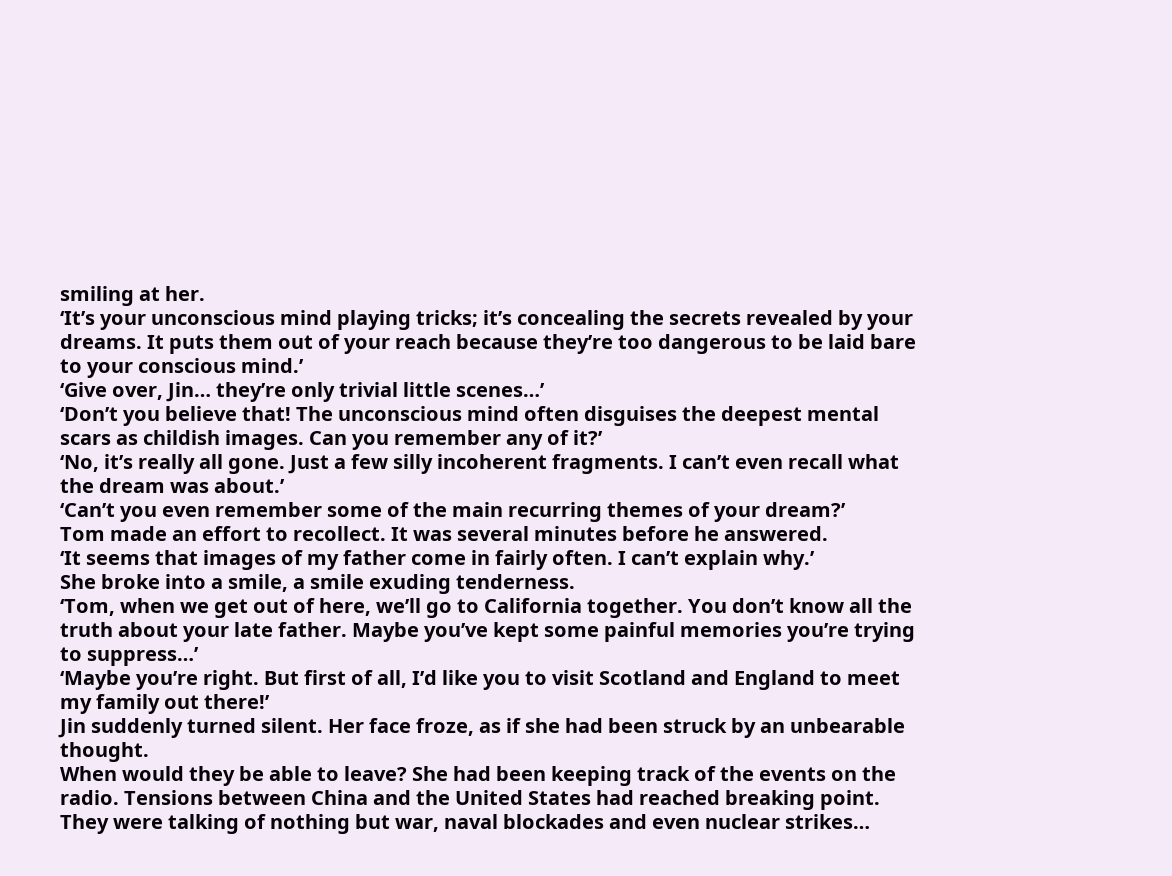smiling at her.
‘It’s your unconscious mind playing tricks; it’s concealing the secrets revealed by your dreams. It puts them out of your reach because they’re too dangerous to be laid bare to your conscious mind.’
‘Give over, Jin… they’re only trivial little scenes…’
‘Don’t you believe that! The unconscious mind often disguises the deepest mental scars as childish images. Can you remember any of it?’
‘No, it’s really all gone. Just a few silly incoherent fragments. I can’t even recall what the dream was about.’
‘Can’t you even remember some of the main recurring themes of your dream?’
Tom made an effort to recollect. It was several minutes before he answered.
‘It seems that images of my father come in fairly often. I can’t explain why.’
She broke into a smile, a smile exuding tenderness.
‘Tom, when we get out of here, we’ll go to California together. You don’t know all the truth about your late father. Maybe you’ve kept some painful memories you’re trying to suppress…’
‘Maybe you’re right. But first of all, I’d like you to visit Scotland and England to meet my family out there!’
Jin suddenly turned silent. Her face froze, as if she had been struck by an unbearable thought.
When would they be able to leave? She had been keeping track of the events on the radio. Tensions between China and the United States had reached breaking point. They were talking of nothing but war, naval blockades and even nuclear strikes…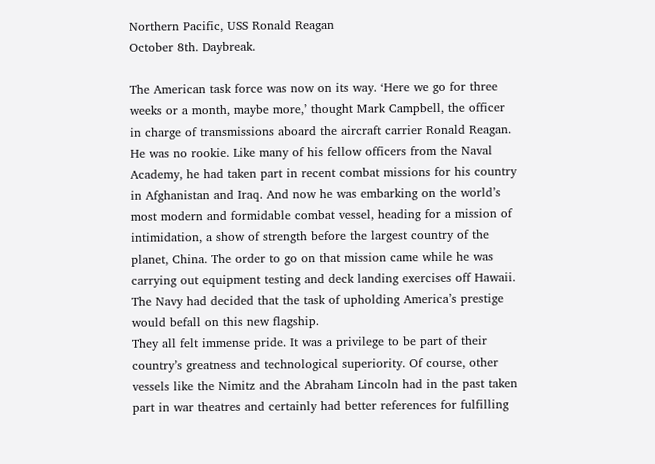Northern Pacific, USS Ronald Reagan
October 8th. Daybreak.

The American task force was now on its way. ‘Here we go for three weeks or a month, maybe more,’ thought Mark Campbell, the officer in charge of transmissions aboard the aircraft carrier Ronald Reagan. He was no rookie. Like many of his fellow officers from the Naval Academy, he had taken part in recent combat missions for his country in Afghanistan and Iraq. And now he was embarking on the world’s most modern and formidable combat vessel, heading for a mission of intimidation, a show of strength before the largest country of the planet, China. The order to go on that mission came while he was carrying out equipment testing and deck landing exercises off Hawaii. The Navy had decided that the task of upholding America’s prestige would befall on this new flagship.
They all felt immense pride. It was a privilege to be part of their country’s greatness and technological superiority. Of course, other vessels like the Nimitz and the Abraham Lincoln had in the past taken part in war theatres and certainly had better references for fulfilling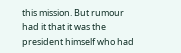this mission. But rumour had it that it was the president himself who had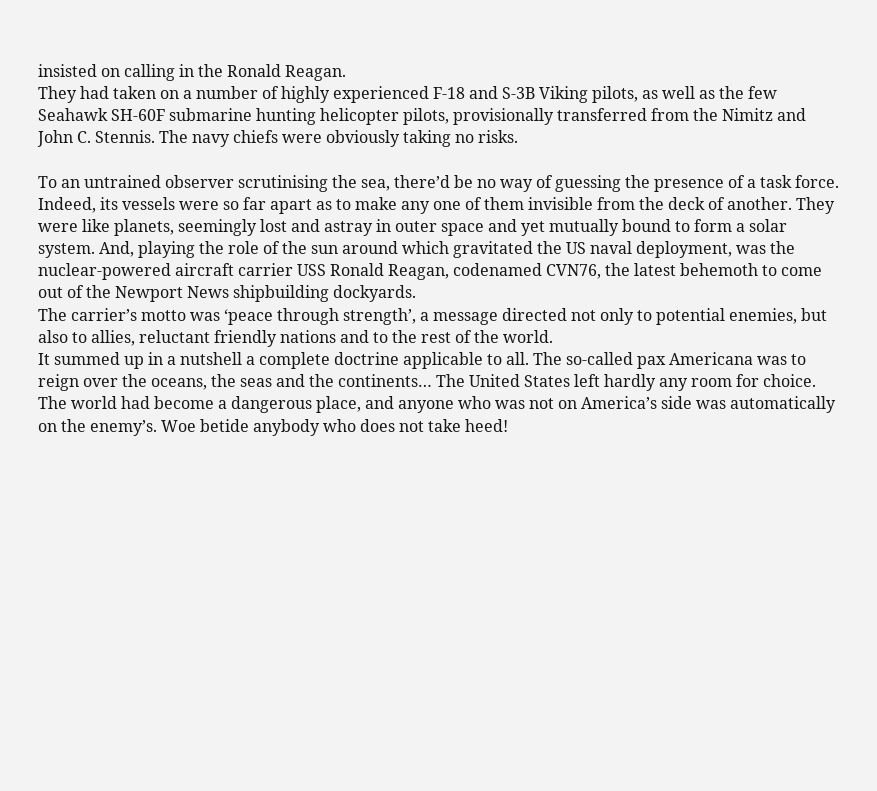insisted on calling in the Ronald Reagan.
They had taken on a number of highly experienced F-18 and S-3B Viking pilots, as well as the few Seahawk SH-60F submarine hunting helicopter pilots, provisionally transferred from the Nimitz and John C. Stennis. The navy chiefs were obviously taking no risks.

To an untrained observer scrutinising the sea, there’d be no way of guessing the presence of a task force. Indeed, its vessels were so far apart as to make any one of them invisible from the deck of another. They were like planets, seemingly lost and astray in outer space and yet mutually bound to form a solar system. And, playing the role of the sun around which gravitated the US naval deployment, was the nuclear-powered aircraft carrier USS Ronald Reagan, codenamed CVN76, the latest behemoth to come out of the Newport News shipbuilding dockyards.
The carrier’s motto was ‘peace through strength’, a message directed not only to potential enemies, but also to allies, reluctant friendly nations and to the rest of the world.
It summed up in a nutshell a complete doctrine applicable to all. The so-called pax Americana was to reign over the oceans, the seas and the continents… The United States left hardly any room for choice. The world had become a dangerous place, and anyone who was not on America’s side was automatically on the enemy’s. Woe betide anybody who does not take heed!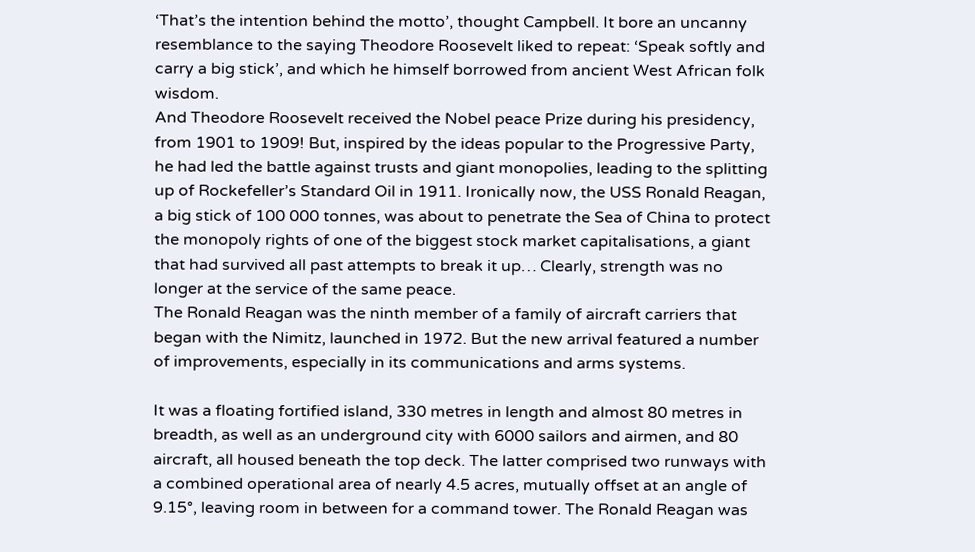‘That’s the intention behind the motto’, thought Campbell. It bore an uncanny resemblance to the saying Theodore Roosevelt liked to repeat: ‘Speak softly and carry a big stick’, and which he himself borrowed from ancient West African folk wisdom.
And Theodore Roosevelt received the Nobel peace Prize during his presidency, from 1901 to 1909! But, inspired by the ideas popular to the Progressive Party, he had led the battle against trusts and giant monopolies, leading to the splitting up of Rockefeller’s Standard Oil in 1911. Ironically now, the USS Ronald Reagan, a big stick of 100 000 tonnes, was about to penetrate the Sea of China to protect the monopoly rights of one of the biggest stock market capitalisations, a giant that had survived all past attempts to break it up… Clearly, strength was no longer at the service of the same peace.
The Ronald Reagan was the ninth member of a family of aircraft carriers that began with the Nimitz, launched in 1972. But the new arrival featured a number of improvements, especially in its communications and arms systems.

It was a floating fortified island, 330 metres in length and almost 80 metres in breadth, as well as an underground city with 6000 sailors and airmen, and 80 aircraft, all housed beneath the top deck. The latter comprised two runways with a combined operational area of nearly 4.5 acres, mutually offset at an angle of 9.15°, leaving room in between for a command tower. The Ronald Reagan was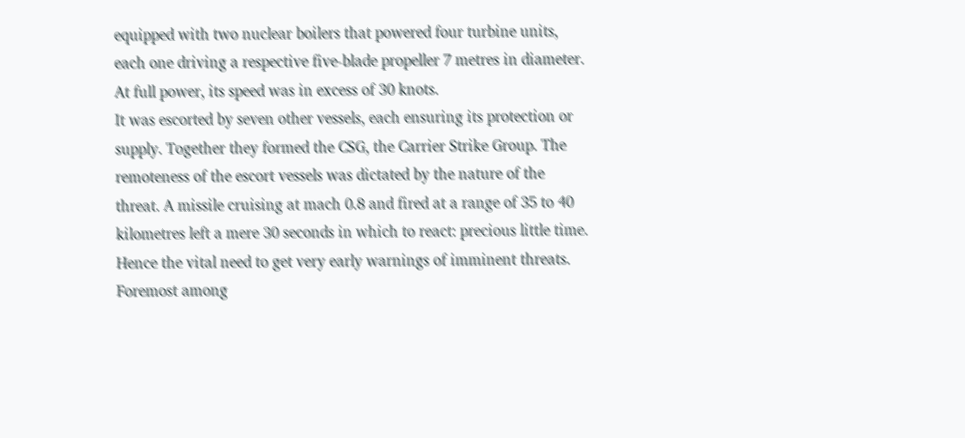equipped with two nuclear boilers that powered four turbine units, each one driving a respective five-blade propeller 7 metres in diameter. At full power, its speed was in excess of 30 knots.
It was escorted by seven other vessels, each ensuring its protection or supply. Together they formed the CSG, the Carrier Strike Group. The remoteness of the escort vessels was dictated by the nature of the threat. A missile cruising at mach 0.8 and fired at a range of 35 to 40 kilometres left a mere 30 seconds in which to react: precious little time. Hence the vital need to get very early warnings of imminent threats.
Foremost among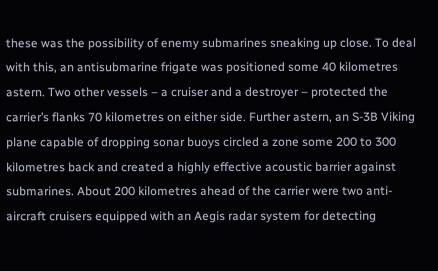these was the possibility of enemy submarines sneaking up close. To deal with this, an antisubmarine frigate was positioned some 40 kilometres astern. Two other vessels – a cruiser and a destroyer – protected the carrier’s flanks 70 kilometres on either side. Further astern, an S-3B Viking plane capable of dropping sonar buoys circled a zone some 200 to 300 kilometres back and created a highly effective acoustic barrier against submarines. About 200 kilometres ahead of the carrier were two anti-aircraft cruisers equipped with an Aegis radar system for detecting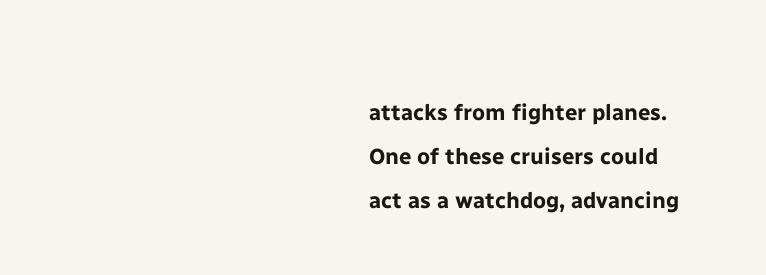attacks from fighter planes. One of these cruisers could act as a watchdog, advancing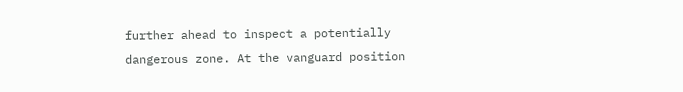further ahead to inspect a potentially dangerous zone. At the vanguard position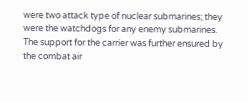were two attack type of nuclear submarines; they were the watchdogs for any enemy submarines.
The support for the carrier was further ensured by the combat air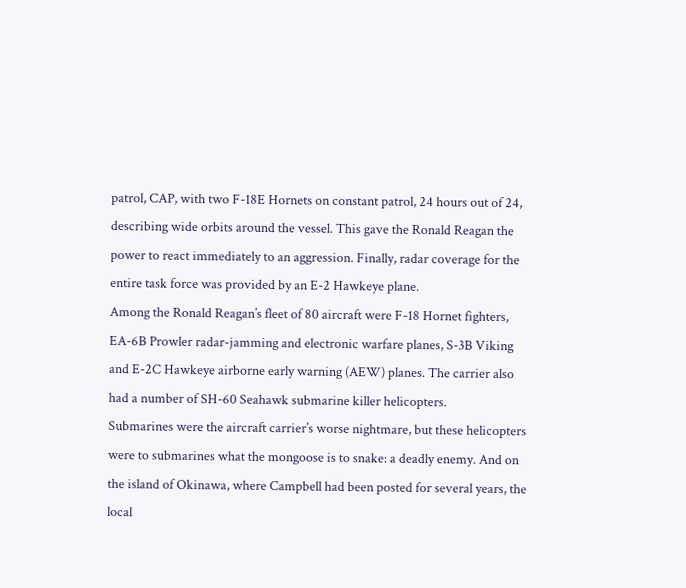patrol, CAP, with two F-18E Hornets on constant patrol, 24 hours out of 24, describing wide orbits around the vessel. This gave the Ronald Reagan the power to react immediately to an aggression. Finally, radar coverage for the entire task force was provided by an E-2 Hawkeye plane.
Among the Ronald Reagan’s fleet of 80 aircraft were F-18 Hornet fighters, EA-6B Prowler radar-jamming and electronic warfare planes, S-3B Viking and E-2C Hawkeye airborne early warning (AEW) planes. The carrier also had a number of SH-60 Seahawk submarine killer helicopters.
Submarines were the aircraft carrier’s worse nightmare, but these helicopters were to submarines what the mongoose is to snake: a deadly enemy. And on the island of Okinawa, where Campbell had been posted for several years, the local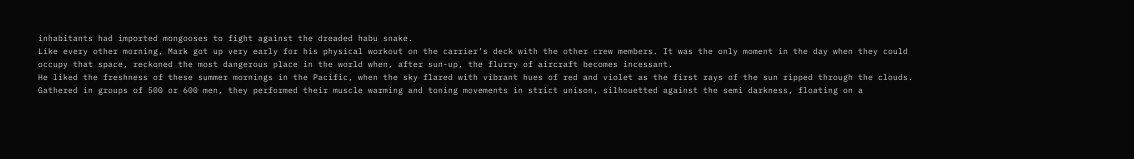inhabitants had imported mongooses to fight against the dreaded habu snake.
Like every other morning, Mark got up very early for his physical workout on the carrier’s deck with the other crew members. It was the only moment in the day when they could occupy that space, reckoned the most dangerous place in the world when, after sun-up, the flurry of aircraft becomes incessant.
He liked the freshness of these summer mornings in the Pacific, when the sky flared with vibrant hues of red and violet as the first rays of the sun ripped through the clouds.
Gathered in groups of 500 or 600 men, they performed their muscle warming and toning movements in strict unison, silhouetted against the semi darkness, floating on a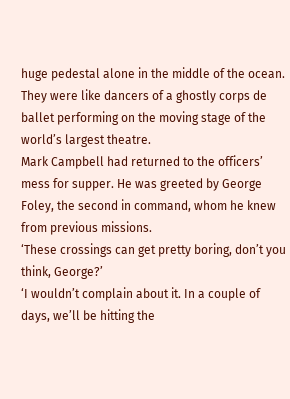huge pedestal alone in the middle of the ocean. They were like dancers of a ghostly corps de ballet performing on the moving stage of the world’s largest theatre.
Mark Campbell had returned to the officers’ mess for supper. He was greeted by George Foley, the second in command, whom he knew from previous missions.
‘These crossings can get pretty boring, don’t you think, George?’
‘I wouldn’t complain about it. In a couple of days, we’ll be hitting the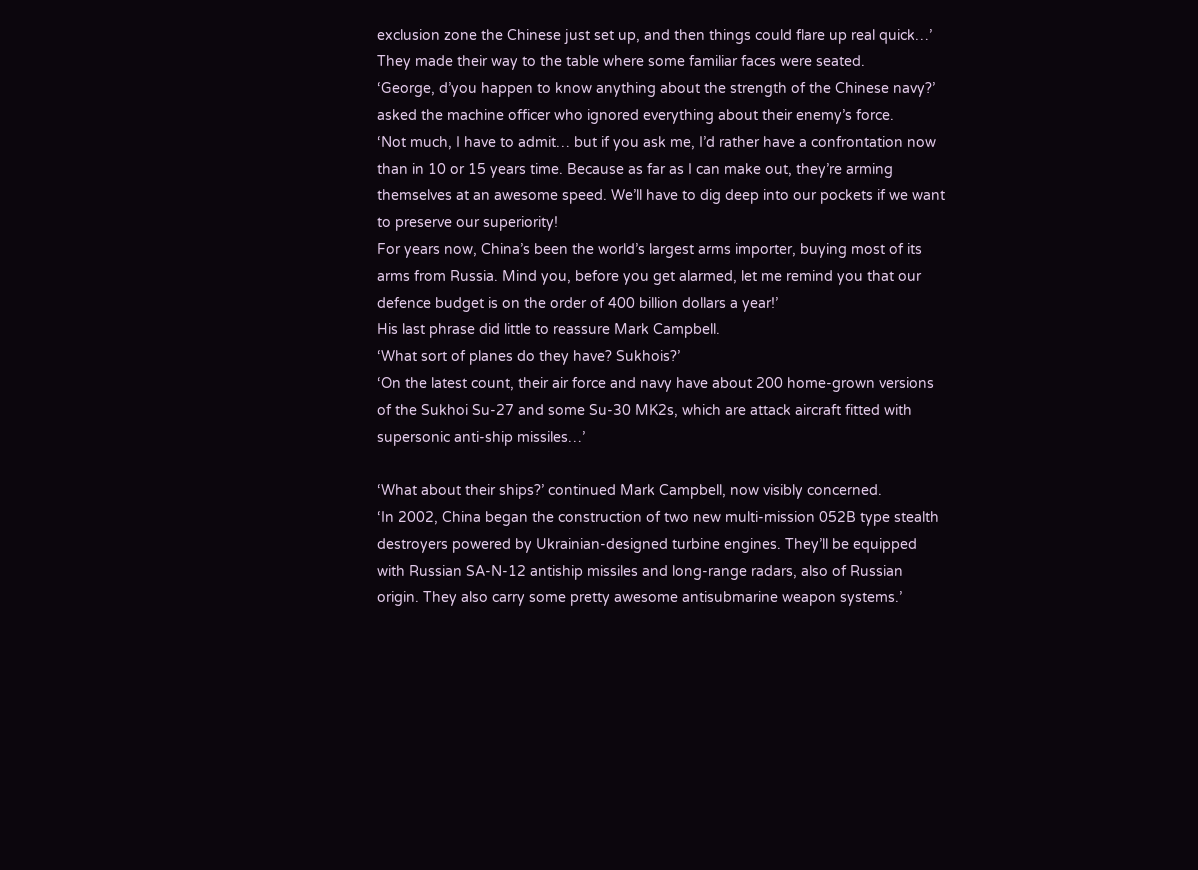exclusion zone the Chinese just set up, and then things could flare up real quick…’
They made their way to the table where some familiar faces were seated.
‘George, d’you happen to know anything about the strength of the Chinese navy?’ asked the machine officer who ignored everything about their enemy’s force.
‘Not much, I have to admit… but if you ask me, I’d rather have a confrontation now than in 10 or 15 years time. Because as far as I can make out, they’re arming themselves at an awesome speed. We’ll have to dig deep into our pockets if we want to preserve our superiority!
For years now, China’s been the world’s largest arms importer, buying most of its arms from Russia. Mind you, before you get alarmed, let me remind you that our defence budget is on the order of 400 billion dollars a year!’
His last phrase did little to reassure Mark Campbell.
‘What sort of planes do they have? Sukhois?’
‘On the latest count, their air force and navy have about 200 home-grown versions of the Sukhoi Su-27 and some Su-30 MK2s, which are attack aircraft fitted with supersonic anti-ship missiles…’

‘What about their ships?’ continued Mark Campbell, now visibly concerned.
‘In 2002, China began the construction of two new multi-mission 052B type stealth destroyers powered by Ukrainian-designed turbine engines. They’ll be equipped with Russian SA-N-12 antiship missiles and long-range radars, also of Russian origin. They also carry some pretty awesome antisubmarine weapon systems.’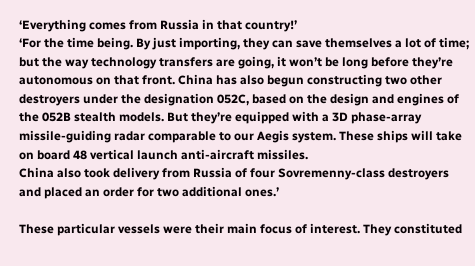‘Everything comes from Russia in that country!’
‘For the time being. By just importing, they can save themselves a lot of time; but the way technology transfers are going, it won’t be long before they’re autonomous on that front. China has also begun constructing two other destroyers under the designation 052C, based on the design and engines of the 052B stealth models. But they’re equipped with a 3D phase-array missile-guiding radar comparable to our Aegis system. These ships will take on board 48 vertical launch anti-aircraft missiles.
China also took delivery from Russia of four Sovremenny-class destroyers and placed an order for two additional ones.’

These particular vessels were their main focus of interest. They constituted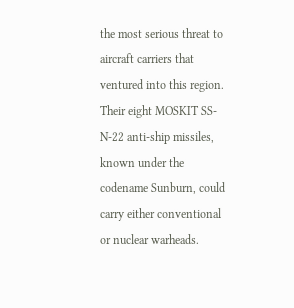the most serious threat to aircraft carriers that ventured into this region. Their eight MOSKIT SS-N-22 anti-ship missiles, known under the codename Sunburn, could carry either conventional or nuclear warheads.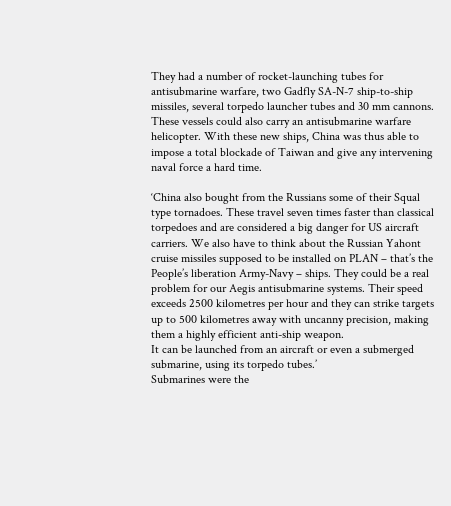They had a number of rocket-launching tubes for antisubmarine warfare, two Gadfly SA-N-7 ship-to-ship missiles, several torpedo launcher tubes and 30 mm cannons. These vessels could also carry an antisubmarine warfare helicopter. With these new ships, China was thus able to impose a total blockade of Taiwan and give any intervening naval force a hard time.

‘China also bought from the Russians some of their Squal type tornadoes. These travel seven times faster than classical torpedoes and are considered a big danger for US aircraft carriers. We also have to think about the Russian Yahont cruise missiles supposed to be installed on PLAN – that’s the People’s liberation Army-Navy – ships. They could be a real problem for our Aegis antisubmarine systems. Their speed exceeds 2500 kilometres per hour and they can strike targets up to 500 kilometres away with uncanny precision, making them a highly efficient anti-ship weapon.
It can be launched from an aircraft or even a submerged submarine, using its torpedo tubes.’
Submarines were the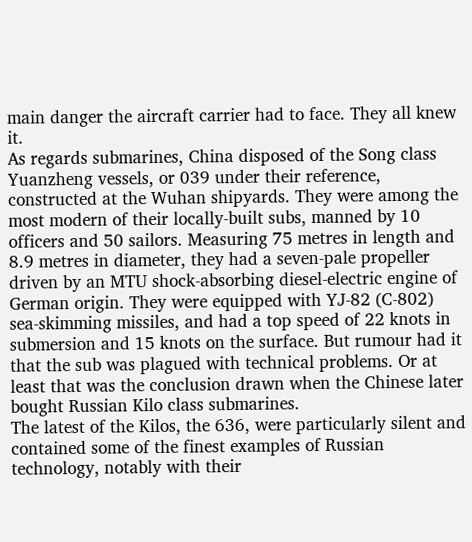main danger the aircraft carrier had to face. They all knew it.
As regards submarines, China disposed of the Song class Yuanzheng vessels, or 039 under their reference, constructed at the Wuhan shipyards. They were among the most modern of their locally-built subs, manned by 10 officers and 50 sailors. Measuring 75 metres in length and 8.9 metres in diameter, they had a seven-pale propeller driven by an MTU shock-absorbing diesel-electric engine of German origin. They were equipped with YJ-82 (C-802) sea-skimming missiles, and had a top speed of 22 knots in submersion and 15 knots on the surface. But rumour had it that the sub was plagued with technical problems. Or at least that was the conclusion drawn when the Chinese later bought Russian Kilo class submarines.
The latest of the Kilos, the 636, were particularly silent and contained some of the finest examples of Russian technology, notably with their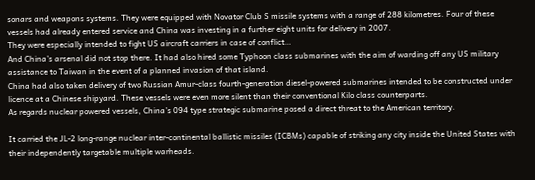sonars and weapons systems. They were equipped with Novator Club S missile systems with a range of 288 kilometres. Four of these vessels had already entered service and China was investing in a further eight units for delivery in 2007.
They were especially intended to fight US aircraft carriers in case of conflict…
And China’s arsenal did not stop there. It had also hired some Typhoon class submarines with the aim of warding off any US military assistance to Taiwan in the event of a planned invasion of that island.
China had also taken delivery of two Russian Amur-class fourth-generation diesel-powered submarines intended to be constructed under licence at a Chinese shipyard. These vessels were even more silent than their conventional Kilo class counterparts.
As regards nuclear powered vessels, China’s 094 type strategic submarine posed a direct threat to the American territory.

It carried the JL-2 long-range nuclear inter-continental ballistic missiles (ICBMs) capable of striking any city inside the United States with their independently targetable multiple warheads.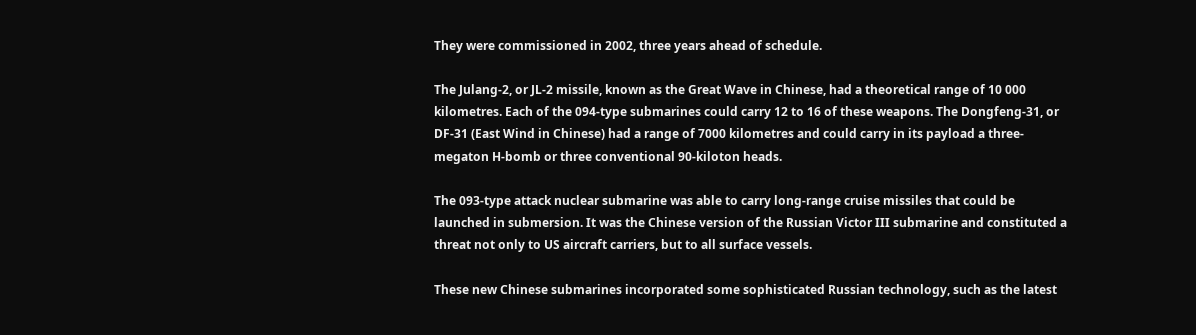They were commissioned in 2002, three years ahead of schedule.

The Julang-2, or JL-2 missile, known as the Great Wave in Chinese, had a theoretical range of 10 000 kilometres. Each of the 094-type submarines could carry 12 to 16 of these weapons. The Dongfeng-31, or DF-31 (East Wind in Chinese) had a range of 7000 kilometres and could carry in its payload a three-megaton H-bomb or three conventional 90-kiloton heads.

The 093-type attack nuclear submarine was able to carry long-range cruise missiles that could be launched in submersion. It was the Chinese version of the Russian Victor III submarine and constituted a threat not only to US aircraft carriers, but to all surface vessels.

These new Chinese submarines incorporated some sophisticated Russian technology, such as the latest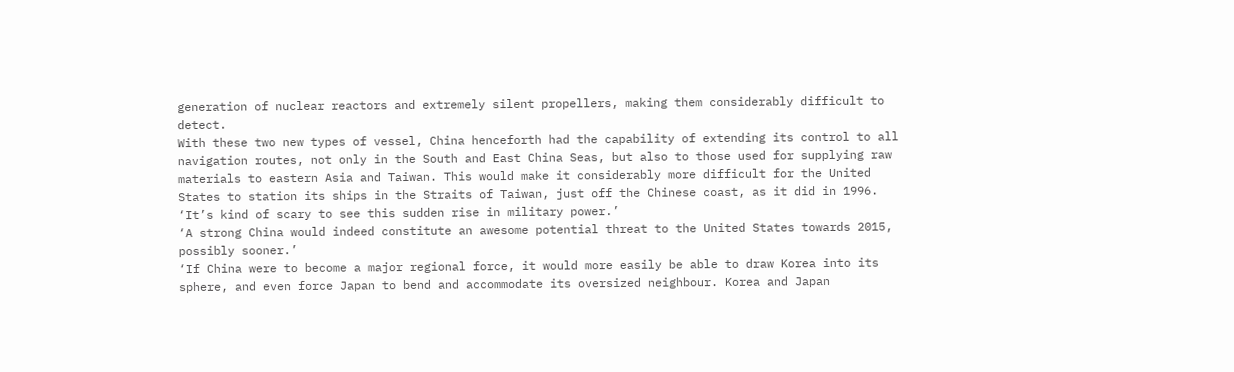generation of nuclear reactors and extremely silent propellers, making them considerably difficult to detect.
With these two new types of vessel, China henceforth had the capability of extending its control to all navigation routes, not only in the South and East China Seas, but also to those used for supplying raw materials to eastern Asia and Taiwan. This would make it considerably more difficult for the United States to station its ships in the Straits of Taiwan, just off the Chinese coast, as it did in 1996.
‘It’s kind of scary to see this sudden rise in military power.’
‘A strong China would indeed constitute an awesome potential threat to the United States towards 2015, possibly sooner.’
‘If China were to become a major regional force, it would more easily be able to draw Korea into its sphere, and even force Japan to bend and accommodate its oversized neighbour. Korea and Japan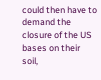could then have to demand the closure of the US bases on their soil,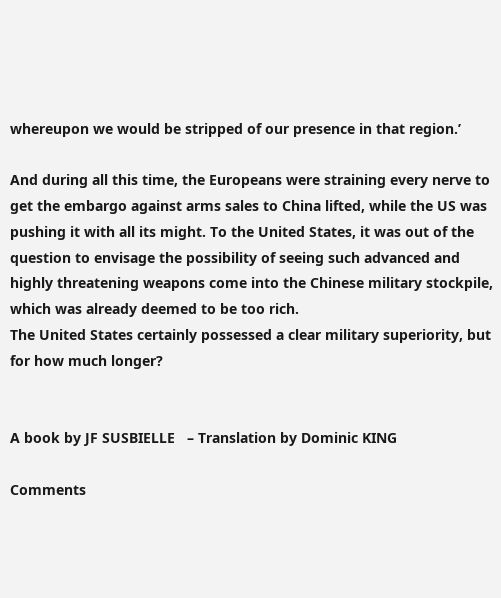whereupon we would be stripped of our presence in that region.’

And during all this time, the Europeans were straining every nerve to get the embargo against arms sales to China lifted, while the US was pushing it with all its might. To the United States, it was out of the question to envisage the possibility of seeing such advanced and highly threatening weapons come into the Chinese military stockpile, which was already deemed to be too rich.
The United States certainly possessed a clear military superiority, but for how much longer?


A book by JF SUSBIELLE   – Translation by Dominic KING

Comments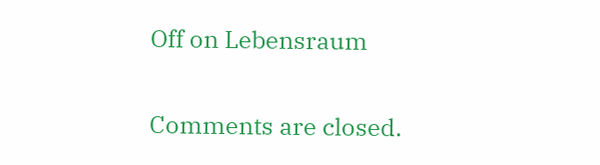Off on Lebensraum

Comments are closed.